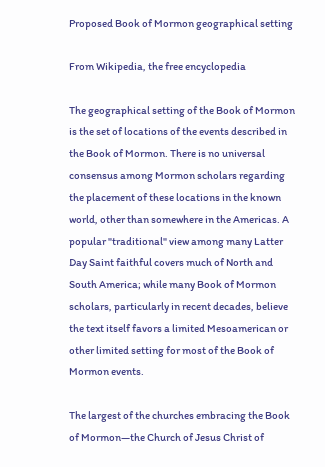Proposed Book of Mormon geographical setting

From Wikipedia, the free encyclopedia

The geographical setting of the Book of Mormon is the set of locations of the events described in the Book of Mormon. There is no universal consensus among Mormon scholars regarding the placement of these locations in the known world, other than somewhere in the Americas. A popular "traditional" view among many Latter Day Saint faithful covers much of North and South America; while many Book of Mormon scholars, particularly in recent decades, believe the text itself favors a limited Mesoamerican or other limited setting for most of the Book of Mormon events.

The largest of the churches embracing the Book of Mormon—the Church of Jesus Christ of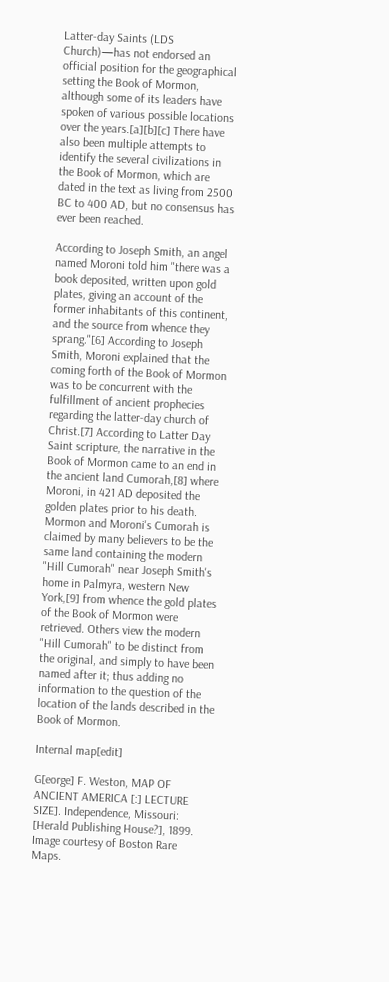Latter-day Saints (LDS Church)—has not endorsed an official position for the geographical setting the Book of Mormon, although some of its leaders have spoken of various possible locations over the years.[a][b][c] There have also been multiple attempts to identify the several civilizations in the Book of Mormon, which are dated in the text as living from 2500 BC to 400 AD, but no consensus has ever been reached.

According to Joseph Smith, an angel named Moroni told him "there was a book deposited, written upon gold plates, giving an account of the former inhabitants of this continent, and the source from whence they sprang."[6] According to Joseph Smith, Moroni explained that the coming forth of the Book of Mormon was to be concurrent with the fulfillment of ancient prophecies regarding the latter-day church of Christ.[7] According to Latter Day Saint scripture, the narrative in the Book of Mormon came to an end in the ancient land Cumorah,[8] where Moroni, in 421 AD deposited the golden plates prior to his death. Mormon and Moroni's Cumorah is claimed by many believers to be the same land containing the modern "Hill Cumorah" near Joseph Smith's home in Palmyra, western New York,[9] from whence the gold plates of the Book of Mormon were retrieved. Others view the modern "Hill Cumorah" to be distinct from the original, and simply to have been named after it; thus adding no information to the question of the location of the lands described in the Book of Mormon.

Internal map[edit]

G[eorge] F. Weston, MAP OF ANCIENT AMERICA [:] LECTURE SIZE]. Independence, Missouri: [Herald Publishing House?], 1899. Image courtesy of Boston Rare Maps.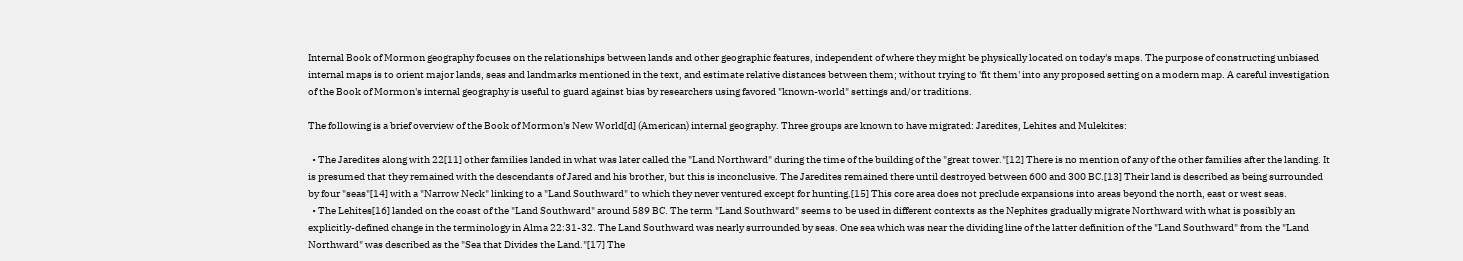Internal Book of Mormon geography focuses on the relationships between lands and other geographic features, independent of where they might be physically located on today's maps. The purpose of constructing unbiased internal maps is to orient major lands, seas and landmarks mentioned in the text, and estimate relative distances between them; without trying to 'fit them' into any proposed setting on a modern map. A careful investigation of the Book of Mormon's internal geography is useful to guard against bias by researchers using favored "known-world" settings and/or traditions.

The following is a brief overview of the Book of Mormon's New World[d] (American) internal geography. Three groups are known to have migrated: Jaredites, Lehites and Mulekites:

  • The Jaredites along with 22[11] other families landed in what was later called the "Land Northward" during the time of the building of the "great tower."[12] There is no mention of any of the other families after the landing. It is presumed that they remained with the descendants of Jared and his brother, but this is inconclusive. The Jaredites remained there until destroyed between 600 and 300 BC.[13] Their land is described as being surrounded by four "seas"[14] with a "Narrow Neck" linking to a "Land Southward" to which they never ventured except for hunting.[15] This core area does not preclude expansions into areas beyond the north, east or west seas.
  • The Lehites[16] landed on the coast of the "Land Southward" around 589 BC. The term "Land Southward" seems to be used in different contexts as the Nephites gradually migrate Northward with what is possibly an explicitly-defined change in the terminology in Alma 22:31-32. The Land Southward was nearly surrounded by seas. One sea which was near the dividing line of the latter definition of the "Land Southward" from the "Land Northward" was described as the "Sea that Divides the Land."[17] The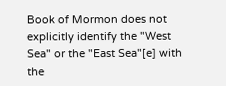Book of Mormon does not explicitly identify the "West Sea" or the "East Sea"[e] with the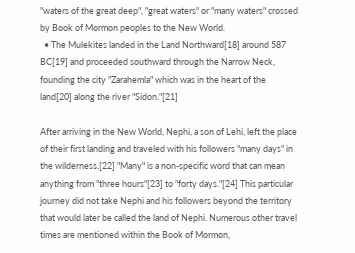"waters of the great deep", "great waters" or "many waters" crossed by Book of Mormon peoples to the New World.
  • The Mulekites landed in the Land Northward[18] around 587 BC[19] and proceeded southward through the Narrow Neck, founding the city "Zarahemla" which was in the heart of the land[20] along the river "Sidon."[21]

After arriving in the New World, Nephi, a son of Lehi, left the place of their first landing and traveled with his followers "many days" in the wilderness.[22] "Many" is a non-specific word that can mean anything from "three hours"[23] to "forty days."[24] This particular journey did not take Nephi and his followers beyond the territory that would later be called the land of Nephi. Numerous other travel times are mentioned within the Book of Mormon,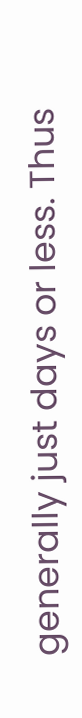generally just days or less. Thus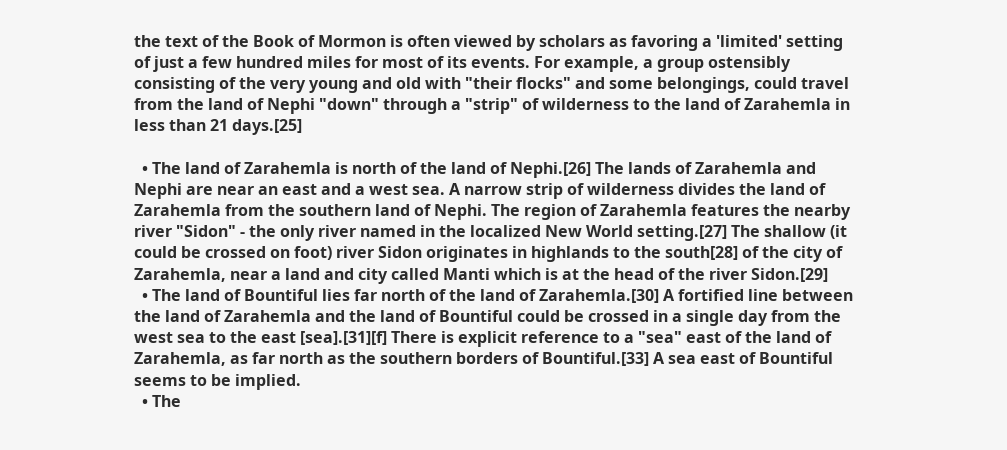the text of the Book of Mormon is often viewed by scholars as favoring a 'limited' setting of just a few hundred miles for most of its events. For example, a group ostensibly consisting of the very young and old with "their flocks" and some belongings, could travel from the land of Nephi "down" through a "strip" of wilderness to the land of Zarahemla in less than 21 days.[25]

  • The land of Zarahemla is north of the land of Nephi.[26] The lands of Zarahemla and Nephi are near an east and a west sea. A narrow strip of wilderness divides the land of Zarahemla from the southern land of Nephi. The region of Zarahemla features the nearby river "Sidon" - the only river named in the localized New World setting.[27] The shallow (it could be crossed on foot) river Sidon originates in highlands to the south[28] of the city of Zarahemla, near a land and city called Manti which is at the head of the river Sidon.[29]
  • The land of Bountiful lies far north of the land of Zarahemla.[30] A fortified line between the land of Zarahemla and the land of Bountiful could be crossed in a single day from the west sea to the east [sea].[31][f] There is explicit reference to a "sea" east of the land of Zarahemla, as far north as the southern borders of Bountiful.[33] A sea east of Bountiful seems to be implied.
  • The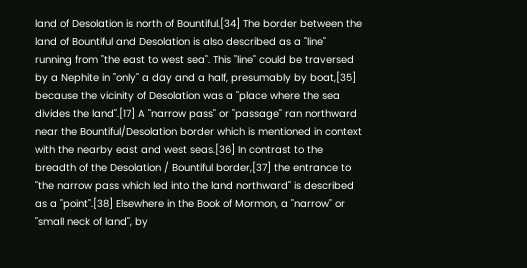land of Desolation is north of Bountiful.[34] The border between the land of Bountiful and Desolation is also described as a "line" running from "the east to west sea". This "line" could be traversed by a Nephite in "only" a day and a half, presumably by boat,[35] because the vicinity of Desolation was a "place where the sea divides the land".[17] A "narrow pass" or "passage" ran northward near the Bountiful/Desolation border which is mentioned in context with the nearby east and west seas.[36] In contrast to the breadth of the Desolation / Bountiful border,[37] the entrance to "the narrow pass which led into the land northward" is described as a "point".[38] Elsewhere in the Book of Mormon, a "narrow" or "small neck of land", by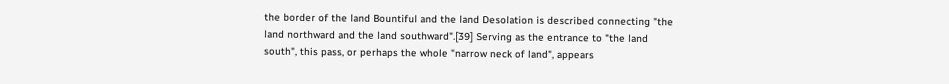the border of the land Bountiful and the land Desolation is described connecting "the land northward and the land southward".[39] Serving as the entrance to "the land south", this pass, or perhaps the whole "narrow neck of land", appears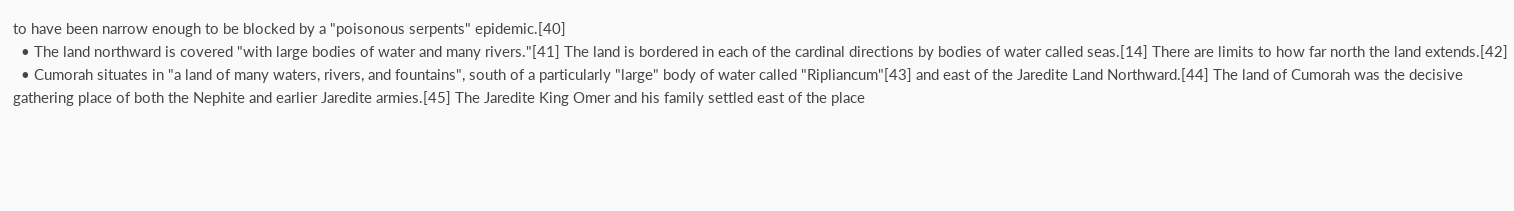to have been narrow enough to be blocked by a "poisonous serpents" epidemic.[40]
  • The land northward is covered "with large bodies of water and many rivers."[41] The land is bordered in each of the cardinal directions by bodies of water called seas.[14] There are limits to how far north the land extends.[42]
  • Cumorah situates in "a land of many waters, rivers, and fountains", south of a particularly "large" body of water called "Ripliancum"[43] and east of the Jaredite Land Northward.[44] The land of Cumorah was the decisive gathering place of both the Nephite and earlier Jaredite armies.[45] The Jaredite King Omer and his family settled east of the place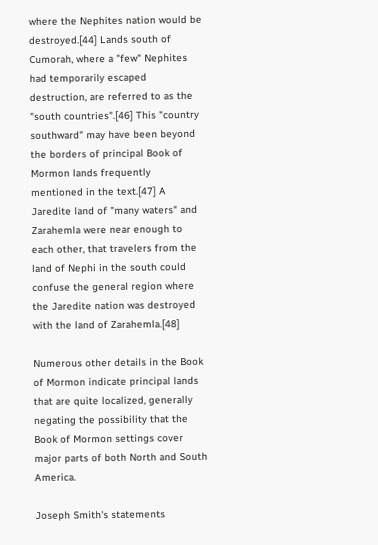where the Nephites nation would be destroyed.[44] Lands south of Cumorah, where a "few" Nephites had temporarily escaped destruction, are referred to as the "south countries".[46] This "country southward" may have been beyond the borders of principal Book of Mormon lands frequently mentioned in the text.[47] A Jaredite land of "many waters" and Zarahemla were near enough to each other, that travelers from the land of Nephi in the south could confuse the general region where the Jaredite nation was destroyed with the land of Zarahemla.[48]

Numerous other details in the Book of Mormon indicate principal lands that are quite localized, generally negating the possibility that the Book of Mormon settings cover major parts of both North and South America.

Joseph Smith's statements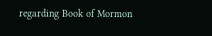regarding Book of Mormon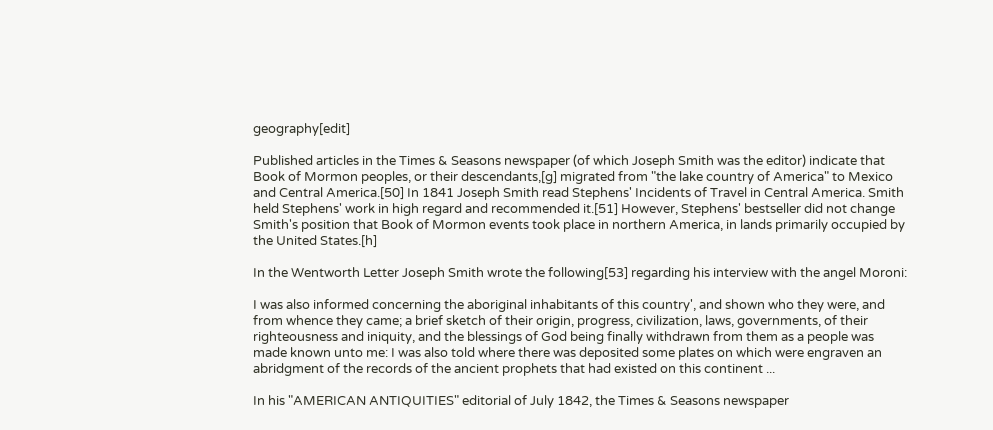geography[edit]

Published articles in the Times & Seasons newspaper (of which Joseph Smith was the editor) indicate that Book of Mormon peoples, or their descendants,[g] migrated from "the lake country of America" to Mexico and Central America.[50] In 1841 Joseph Smith read Stephens' Incidents of Travel in Central America. Smith held Stephens' work in high regard and recommended it.[51] However, Stephens' bestseller did not change Smith's position that Book of Mormon events took place in northern America, in lands primarily occupied by the United States.[h]

In the Wentworth Letter Joseph Smith wrote the following[53] regarding his interview with the angel Moroni:

I was also informed concerning the aboriginal inhabitants of this country', and shown who they were, and from whence they came; a brief sketch of their origin, progress, civilization, laws, governments, of their righteousness and iniquity, and the blessings of God being finally withdrawn from them as a people was made known unto me: I was also told where there was deposited some plates on which were engraven an abridgment of the records of the ancient prophets that had existed on this continent ...

In his "AMERICAN ANTIQUITIES" editorial of July 1842, the Times & Seasons newspaper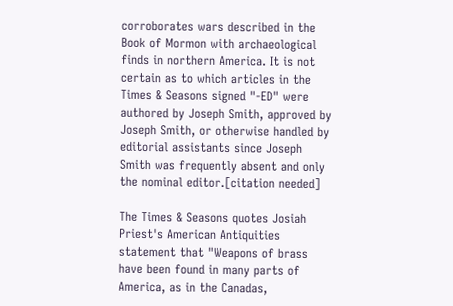corroborates wars described in the Book of Mormon with archaeological finds in northern America. It is not certain as to which articles in the Times & Seasons signed "-ED" were authored by Joseph Smith, approved by Joseph Smith, or otherwise handled by editorial assistants since Joseph Smith was frequently absent and only the nominal editor.[citation needed]

The Times & Seasons quotes Josiah Priest's American Antiquities statement that "Weapons of brass have been found in many parts of America, as in the Canadas,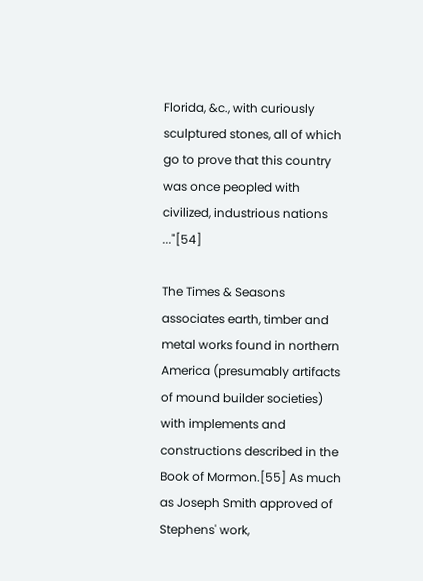Florida, &c., with curiously sculptured stones, all of which go to prove that this country was once peopled with civilized, industrious nations ..."[54]

The Times & Seasons associates earth, timber and metal works found in northern America (presumably artifacts of mound builder societies) with implements and constructions described in the Book of Mormon.[55] As much as Joseph Smith approved of Stephens' work,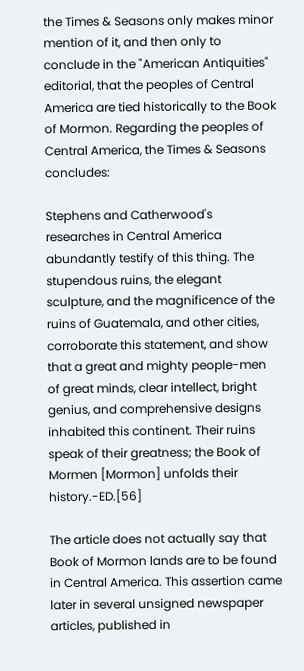the Times & Seasons only makes minor mention of it, and then only to conclude in the "American Antiquities" editorial, that the peoples of Central America are tied historically to the Book of Mormon. Regarding the peoples of Central America, the Times & Seasons concludes:

Stephens and Catherwood's researches in Central America abundantly testify of this thing. The stupendous ruins, the elegant sculpture, and the magnificence of the ruins of Guatemala, and other cities, corroborate this statement, and show that a great and mighty people-men of great minds, clear intellect, bright genius, and comprehensive designs inhabited this continent. Their ruins speak of their greatness; the Book of Mormen [Mormon] unfolds their history.-ED.[56]

The article does not actually say that Book of Mormon lands are to be found in Central America. This assertion came later in several unsigned newspaper articles, published in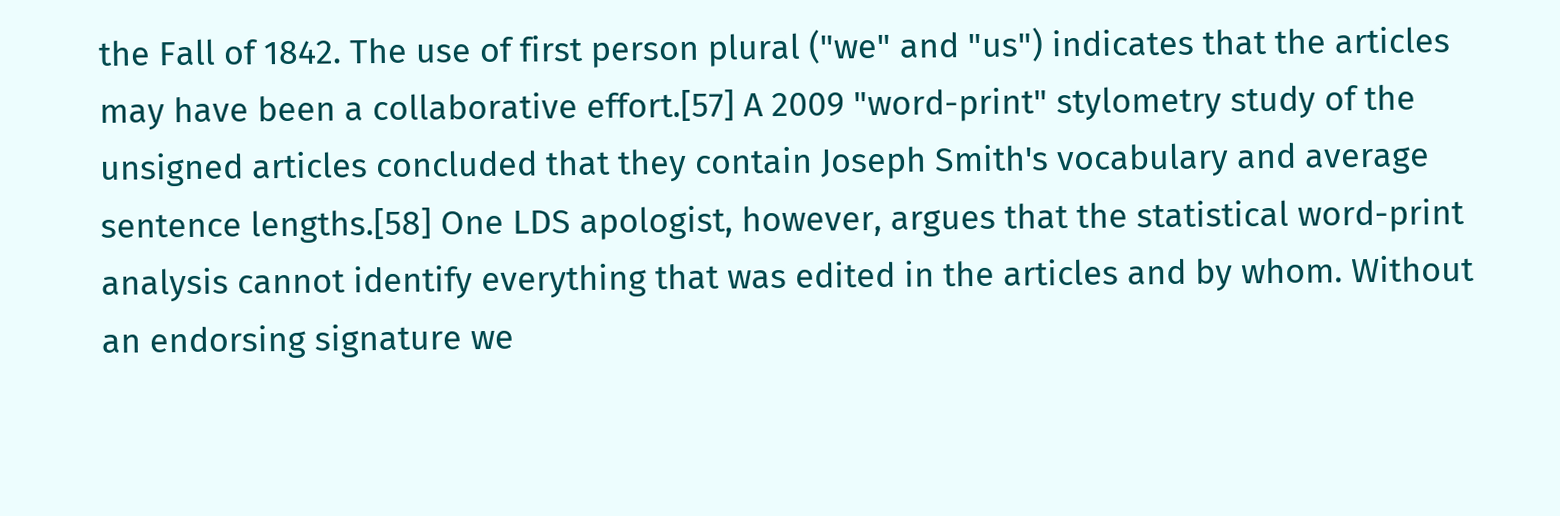the Fall of 1842. The use of first person plural ("we" and "us") indicates that the articles may have been a collaborative effort.[57] A 2009 "word-print" stylometry study of the unsigned articles concluded that they contain Joseph Smith's vocabulary and average sentence lengths.[58] One LDS apologist, however, argues that the statistical word-print analysis cannot identify everything that was edited in the articles and by whom. Without an endorsing signature we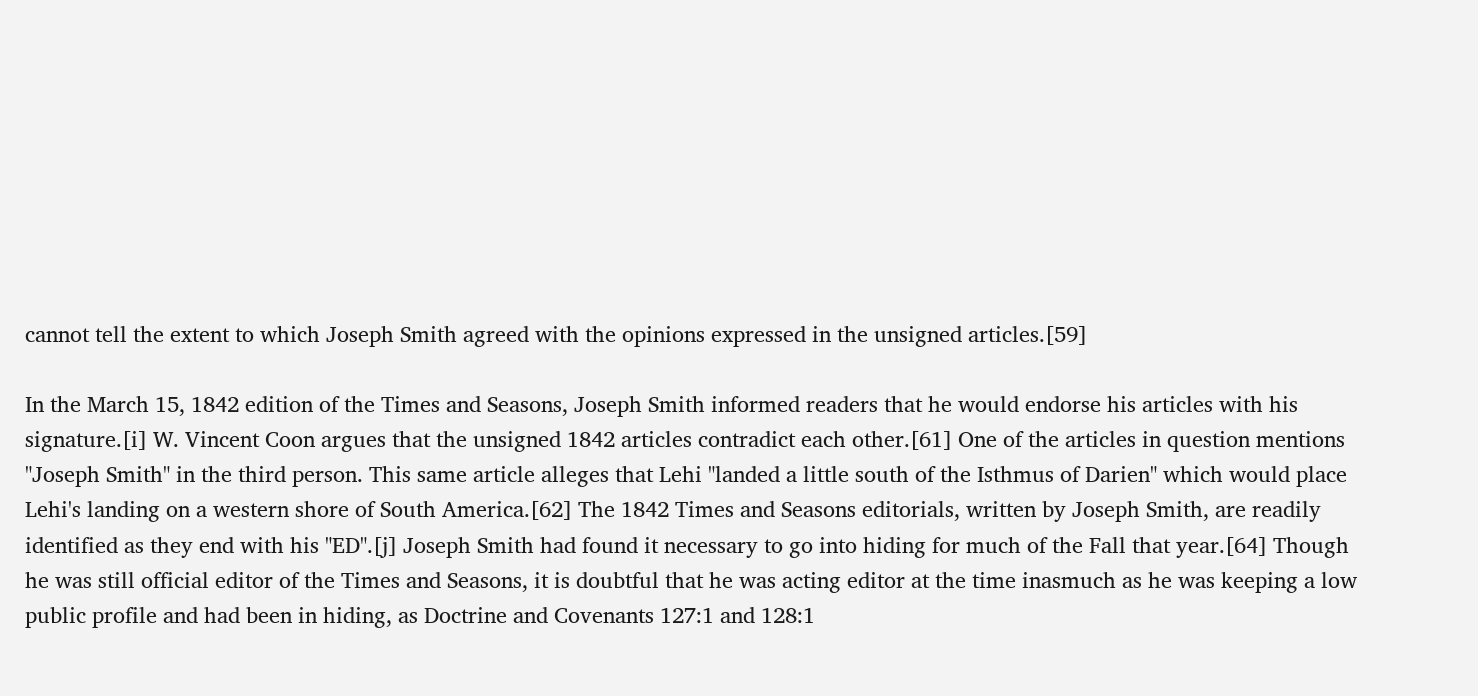cannot tell the extent to which Joseph Smith agreed with the opinions expressed in the unsigned articles.[59]

In the March 15, 1842 edition of the Times and Seasons, Joseph Smith informed readers that he would endorse his articles with his signature.[i] W. Vincent Coon argues that the unsigned 1842 articles contradict each other.[61] One of the articles in question mentions "Joseph Smith" in the third person. This same article alleges that Lehi "landed a little south of the Isthmus of Darien" which would place Lehi's landing on a western shore of South America.[62] The 1842 Times and Seasons editorials, written by Joseph Smith, are readily identified as they end with his "ED".[j] Joseph Smith had found it necessary to go into hiding for much of the Fall that year.[64] Though he was still official editor of the Times and Seasons, it is doubtful that he was acting editor at the time inasmuch as he was keeping a low public profile and had been in hiding, as Doctrine and Covenants 127:1 and 128:1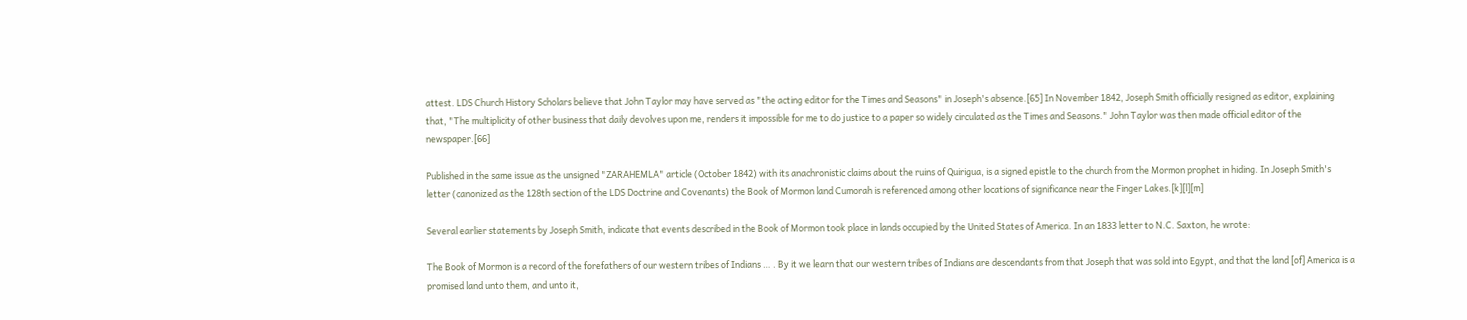attest. LDS Church History Scholars believe that John Taylor may have served as "the acting editor for the Times and Seasons" in Joseph's absence.[65] In November 1842, Joseph Smith officially resigned as editor, explaining that, "The multiplicity of other business that daily devolves upon me, renders it impossible for me to do justice to a paper so widely circulated as the Times and Seasons." John Taylor was then made official editor of the newspaper.[66]

Published in the same issue as the unsigned "ZARAHEMLA" article (October 1842) with its anachronistic claims about the ruins of Quirigua, is a signed epistle to the church from the Mormon prophet in hiding. In Joseph Smith's letter (canonized as the 128th section of the LDS Doctrine and Covenants) the Book of Mormon land Cumorah is referenced among other locations of significance near the Finger Lakes.[k][l][m]

Several earlier statements by Joseph Smith, indicate that events described in the Book of Mormon took place in lands occupied by the United States of America. In an 1833 letter to N.C. Saxton, he wrote:

The Book of Mormon is a record of the forefathers of our western tribes of Indians … . By it we learn that our western tribes of Indians are descendants from that Joseph that was sold into Egypt, and that the land [of] America is a promised land unto them, and unto it,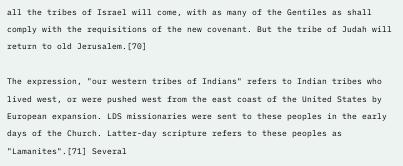all the tribes of Israel will come, with as many of the Gentiles as shall comply with the requisitions of the new covenant. But the tribe of Judah will return to old Jerusalem.[70]

The expression, "our western tribes of Indians" refers to Indian tribes who lived west, or were pushed west from the east coast of the United States by European expansion. LDS missionaries were sent to these peoples in the early days of the Church. Latter-day scripture refers to these peoples as "Lamanites".[71] Several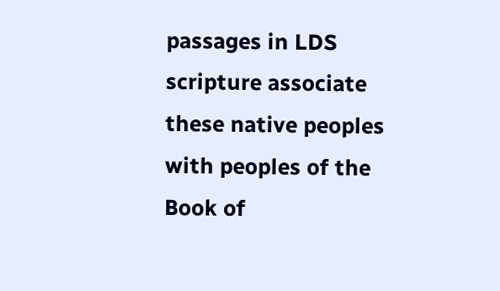passages in LDS scripture associate these native peoples with peoples of the Book of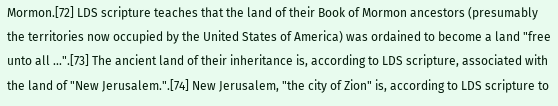Mormon.[72] LDS scripture teaches that the land of their Book of Mormon ancestors (presumably the territories now occupied by the United States of America) was ordained to become a land "free unto all ...".[73] The ancient land of their inheritance is, according to LDS scripture, associated with the land of "New Jerusalem.".[74] New Jerusalem, "the city of Zion" is, according to LDS scripture to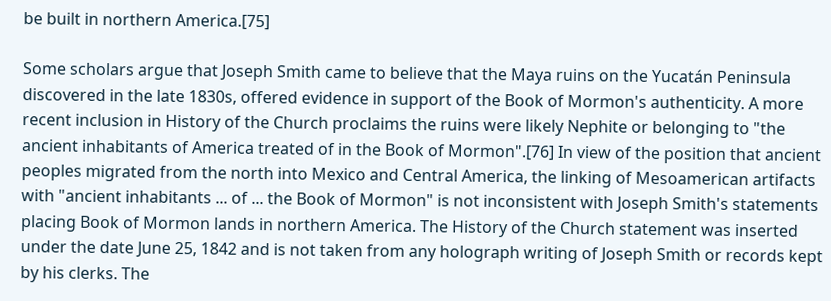be built in northern America.[75]

Some scholars argue that Joseph Smith came to believe that the Maya ruins on the Yucatán Peninsula discovered in the late 1830s, offered evidence in support of the Book of Mormon's authenticity. A more recent inclusion in History of the Church proclaims the ruins were likely Nephite or belonging to "the ancient inhabitants of America treated of in the Book of Mormon".[76] In view of the position that ancient peoples migrated from the north into Mexico and Central America, the linking of Mesoamerican artifacts with "ancient inhabitants ... of ... the Book of Mormon" is not inconsistent with Joseph Smith's statements placing Book of Mormon lands in northern America. The History of the Church statement was inserted under the date June 25, 1842 and is not taken from any holograph writing of Joseph Smith or records kept by his clerks. The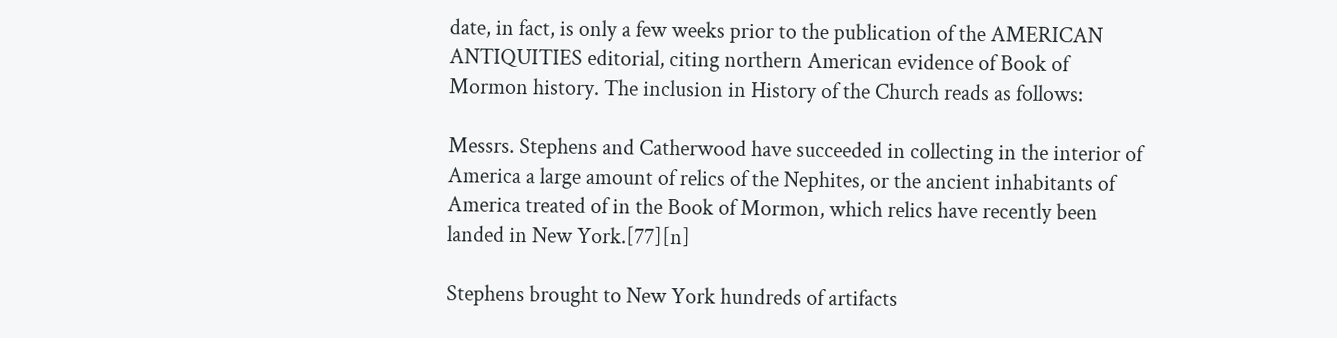date, in fact, is only a few weeks prior to the publication of the AMERICAN ANTIQUITIES editorial, citing northern American evidence of Book of Mormon history. The inclusion in History of the Church reads as follows:

Messrs. Stephens and Catherwood have succeeded in collecting in the interior of America a large amount of relics of the Nephites, or the ancient inhabitants of America treated of in the Book of Mormon, which relics have recently been landed in New York.[77][n]

Stephens brought to New York hundreds of artifacts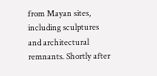from Mayan sites, including sculptures and architectural remnants. Shortly after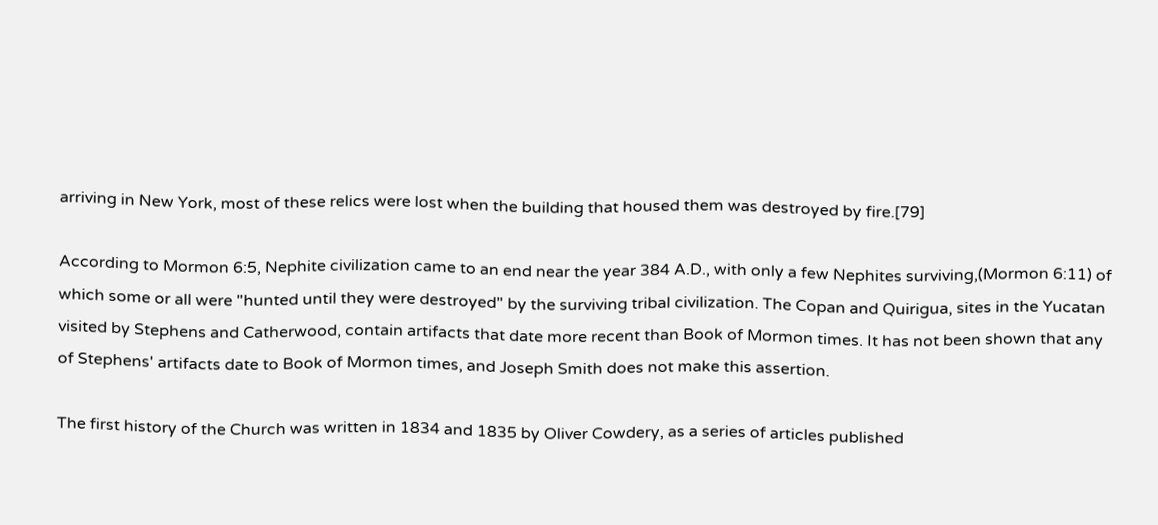arriving in New York, most of these relics were lost when the building that housed them was destroyed by fire.[79]

According to Mormon 6:5, Nephite civilization came to an end near the year 384 A.D., with only a few Nephites surviving,(Mormon 6:11) of which some or all were "hunted until they were destroyed" by the surviving tribal civilization. The Copan and Quirigua, sites in the Yucatan visited by Stephens and Catherwood, contain artifacts that date more recent than Book of Mormon times. It has not been shown that any of Stephens' artifacts date to Book of Mormon times, and Joseph Smith does not make this assertion.

The first history of the Church was written in 1834 and 1835 by Oliver Cowdery, as a series of articles published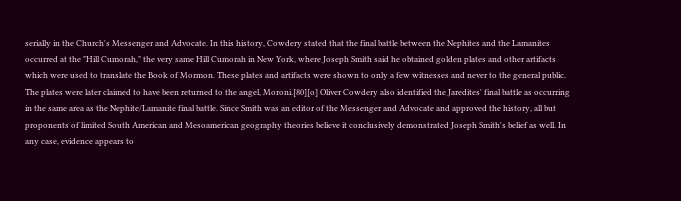serially in the Church's Messenger and Advocate. In this history, Cowdery stated that the final battle between the Nephites and the Lamanites occurred at the "Hill Cumorah," the very same Hill Cumorah in New York, where Joseph Smith said he obtained golden plates and other artifacts which were used to translate the Book of Mormon. These plates and artifacts were shown to only a few witnesses and never to the general public. The plates were later claimed to have been returned to the angel, Moroni.[80][o] Oliver Cowdery also identified the Jaredites' final battle as occurring in the same area as the Nephite/Lamanite final battle. Since Smith was an editor of the Messenger and Advocate and approved the history, all but proponents of limited South American and Mesoamerican geography theories believe it conclusively demonstrated Joseph Smith's belief as well. In any case, evidence appears to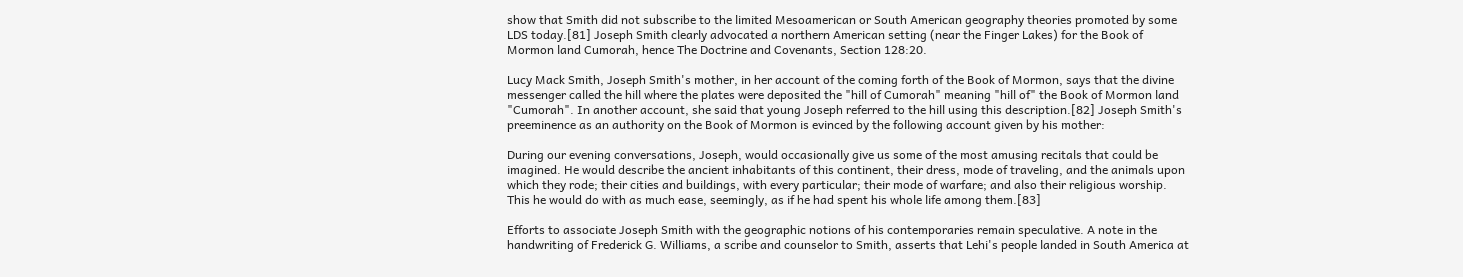show that Smith did not subscribe to the limited Mesoamerican or South American geography theories promoted by some LDS today.[81] Joseph Smith clearly advocated a northern American setting (near the Finger Lakes) for the Book of Mormon land Cumorah, hence The Doctrine and Covenants, Section 128:20.

Lucy Mack Smith, Joseph Smith's mother, in her account of the coming forth of the Book of Mormon, says that the divine messenger called the hill where the plates were deposited the "hill of Cumorah" meaning "hill of" the Book of Mormon land "Cumorah". In another account, she said that young Joseph referred to the hill using this description.[82] Joseph Smith's preeminence as an authority on the Book of Mormon is evinced by the following account given by his mother:

During our evening conversations, Joseph, would occasionally give us some of the most amusing recitals that could be imagined. He would describe the ancient inhabitants of this continent, their dress, mode of traveling, and the animals upon which they rode; their cities and buildings, with every particular; their mode of warfare; and also their religious worship. This he would do with as much ease, seemingly, as if he had spent his whole life among them.[83]

Efforts to associate Joseph Smith with the geographic notions of his contemporaries remain speculative. A note in the handwriting of Frederick G. Williams, a scribe and counselor to Smith, asserts that Lehi's people landed in South America at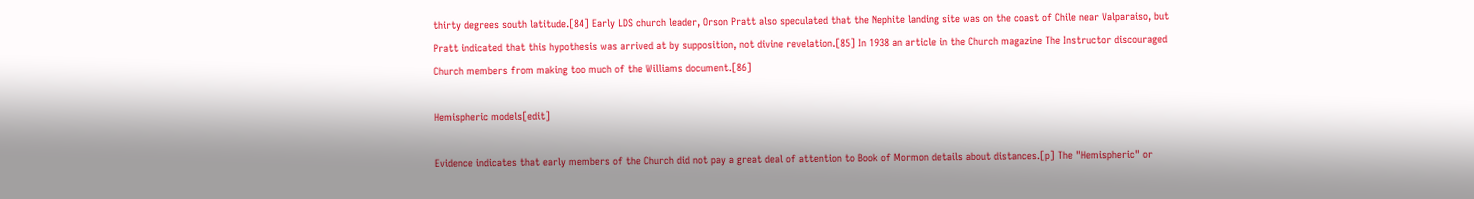thirty degrees south latitude.[84] Early LDS church leader, Orson Pratt also speculated that the Nephite landing site was on the coast of Chile near Valparaiso, but Pratt indicated that this hypothesis was arrived at by supposition, not divine revelation.[85] In 1938 an article in the Church magazine The Instructor discouraged Church members from making too much of the Williams document.[86]

Hemispheric models[edit]

Evidence indicates that early members of the Church did not pay a great deal of attention to Book of Mormon details about distances.[p] The "Hemispheric" or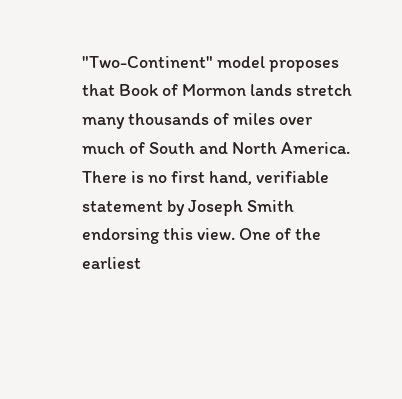"Two-Continent" model proposes that Book of Mormon lands stretch many thousands of miles over much of South and North America. There is no first hand, verifiable statement by Joseph Smith endorsing this view. One of the earliest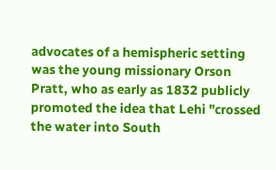advocates of a hemispheric setting was the young missionary Orson Pratt, who as early as 1832 publicly promoted the idea that Lehi "crossed the water into South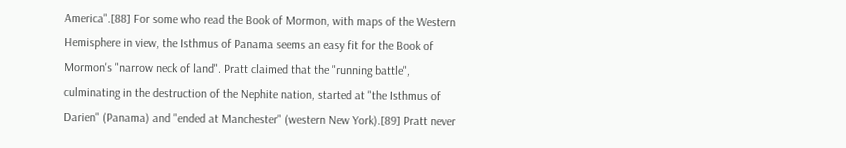America".[88] For some who read the Book of Mormon, with maps of the Western Hemisphere in view, the Isthmus of Panama seems an easy fit for the Book of Mormon's "narrow neck of land". Pratt claimed that the "running battle", culminating in the destruction of the Nephite nation, started at "the Isthmus of Darien" (Panama) and "ended at Manchester" (western New York).[89] Pratt never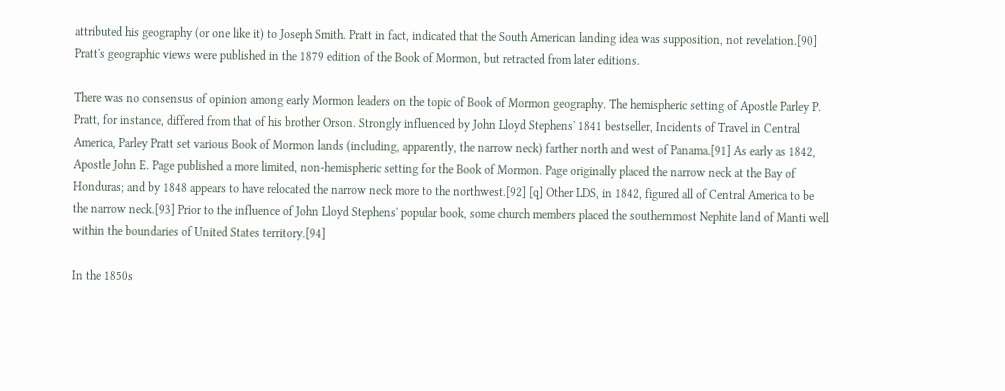attributed his geography (or one like it) to Joseph Smith. Pratt in fact, indicated that the South American landing idea was supposition, not revelation.[90] Pratt's geographic views were published in the 1879 edition of the Book of Mormon, but retracted from later editions.

There was no consensus of opinion among early Mormon leaders on the topic of Book of Mormon geography. The hemispheric setting of Apostle Parley P. Pratt, for instance, differed from that of his brother Orson. Strongly influenced by John Lloyd Stephens' 1841 bestseller, Incidents of Travel in Central America, Parley Pratt set various Book of Mormon lands (including, apparently, the narrow neck) farther north and west of Panama.[91] As early as 1842, Apostle John E. Page published a more limited, non-hemispheric setting for the Book of Mormon. Page originally placed the narrow neck at the Bay of Honduras; and by 1848 appears to have relocated the narrow neck more to the northwest.[92] [q] Other LDS, in 1842, figured all of Central America to be the narrow neck.[93] Prior to the influence of John Lloyd Stephens' popular book, some church members placed the southernmost Nephite land of Manti well within the boundaries of United States territory.[94]

In the 1850s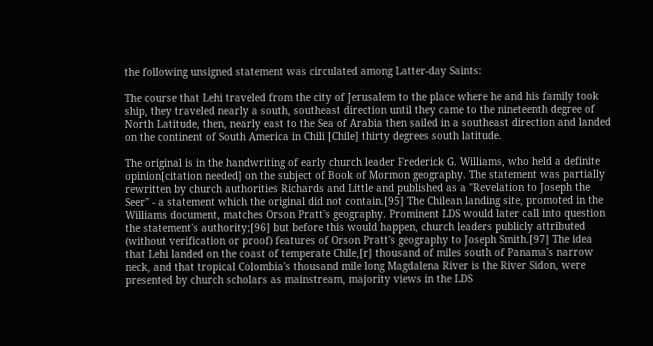the following unsigned statement was circulated among Latter-day Saints:

The course that Lehi traveled from the city of Jerusalem to the place where he and his family took ship, they traveled nearly a south, southeast direction until they came to the nineteenth degree of North Latitude, then, nearly east to the Sea of Arabia then sailed in a southeast direction and landed on the continent of South America in Chili [Chile] thirty degrees south latitude.

The original is in the handwriting of early church leader Frederick G. Williams, who held a definite opinion[citation needed] on the subject of Book of Mormon geography. The statement was partially rewritten by church authorities Richards and Little and published as a "Revelation to Joseph the Seer" - a statement which the original did not contain.[95] The Chilean landing site, promoted in the Williams document, matches Orson Pratt's geography. Prominent LDS would later call into question the statement's authority;[96] but before this would happen, church leaders publicly attributed (without verification or proof) features of Orson Pratt's geography to Joseph Smith.[97] The idea that Lehi landed on the coast of temperate Chile,[r] thousand of miles south of Panama's narrow neck, and that tropical Colombia's thousand mile long Magdalena River is the River Sidon, were presented by church scholars as mainstream, majority views in the LDS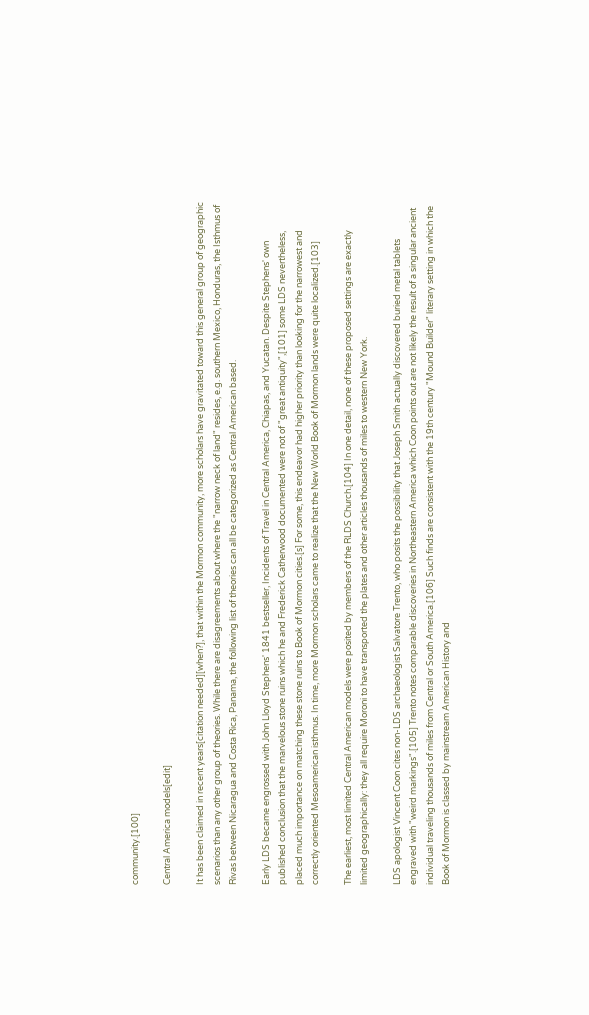community.[100]

Central America models[edit]

It has been claimed in recent years[citation needed][when?], that within the Mormon community, more scholars have gravitated toward this general group of geographic scenarios than any other group of theories. While there are disagreements about where the "narrow neck of land" resides, e.g. southern Mexico, Honduras, the Isthmus of Rivas between Nicaragua and Costa Rica, Panama, the following list of theories can all be categorized as Central American based.

Early LDS became engrossed with John Lloyd Stephens' 1841 bestseller, Incidents of Travel in Central America, Chiapas, and Yucatan. Despite Stephens' own published conclusion that the marvelous stone ruins which he and Frederick Catherwood documented were not of "great antiquity",[101] some LDS nevertheless, placed much importance on matching these stone ruins to Book of Mormon cities.[s] For some, this endeavor had higher priority than looking for the narrowest and correctly oriented Mesoamerican isthmus. In time, more Mormon scholars came to realize that the New World Book of Mormon lands were quite localized.[103]

The earliest, most limited Central American models were posited by members of the RLDS Church.[104] In one detail, none of these proposed settings are exactly limited geographically: they all require Moroni to have transported the plates and other articles thousands of miles to western New York.

LDS apologist Vincent Coon cites non-LDS archaeologist Salvatore Trento, who posits the possibility that Joseph Smith actually discovered buried metal tablets engraved with "weird markings".[105] Trento notes comparable discoveries in Northeastern America which Coon points out are not likely the result of a singular ancient individual traveling thousands of miles from Central or South America.[106] Such finds are consistent with the 19th century "Mound Builder" literary setting in which the Book of Mormon is classed by mainstream American History and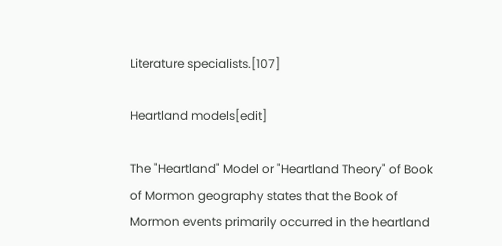Literature specialists.[107]

Heartland models[edit]

The "Heartland" Model or "Heartland Theory" of Book of Mormon geography states that the Book of Mormon events primarily occurred in the heartland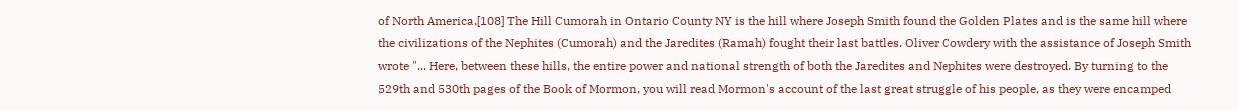of North America.[108] The Hill Cumorah in Ontario County NY is the hill where Joseph Smith found the Golden Plates and is the same hill where the civilizations of the Nephites (Cumorah) and the Jaredites (Ramah) fought their last battles. Oliver Cowdery with the assistance of Joseph Smith wrote "... Here, between these hills, the entire power and national strength of both the Jaredites and Nephites were destroyed. By turning to the 529th and 530th pages of the Book of Mormon, you will read Mormon's account of the last great struggle of his people, as they were encamped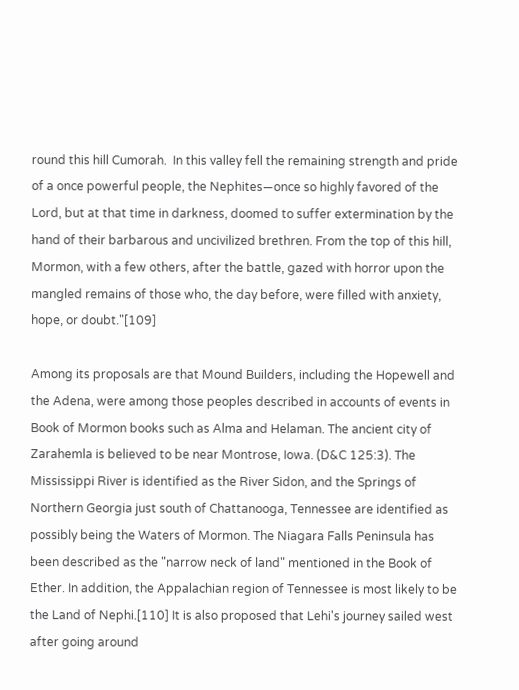round this hill Cumorah.  In this valley fell the remaining strength and pride of a once powerful people, the Nephites—once so highly favored of the Lord, but at that time in darkness, doomed to suffer extermination by the hand of their barbarous and uncivilized brethren. From the top of this hill, Mormon, with a few others, after the battle, gazed with horror upon the mangled remains of those who, the day before, were filled with anxiety, hope, or doubt."[109]

Among its proposals are that Mound Builders, including the Hopewell and the Adena, were among those peoples described in accounts of events in Book of Mormon books such as Alma and Helaman. The ancient city of Zarahemla is believed to be near Montrose, Iowa. (D&C 125:3). The Mississippi River is identified as the River Sidon, and the Springs of Northern Georgia just south of Chattanooga, Tennessee are identified as possibly being the Waters of Mormon. The Niagara Falls Peninsula has been described as the "narrow neck of land" mentioned in the Book of Ether. In addition, the Appalachian region of Tennessee is most likely to be the Land of Nephi.[110] It is also proposed that Lehi's journey sailed west after going around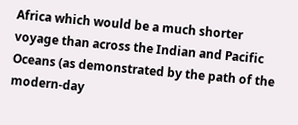Africa which would be a much shorter voyage than across the Indian and Pacific Oceans (as demonstrated by the path of the modern-day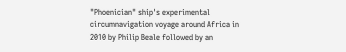"Phoenician" ship's experimental circumnavigation voyage around Africa in 2010 by Philip Beale followed by an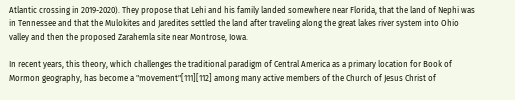Atlantic crossing in 2019-2020). They propose that Lehi and his family landed somewhere near Florida, that the land of Nephi was in Tennessee and that the Mulokites and Jaredites settled the land after traveling along the great lakes river system into Ohio valley and then the proposed Zarahemla site near Montrose, Iowa.

In recent years, this theory, which challenges the traditional paradigm of Central America as a primary location for Book of Mormon geography, has become a "movement"[111][112] among many active members of the Church of Jesus Christ of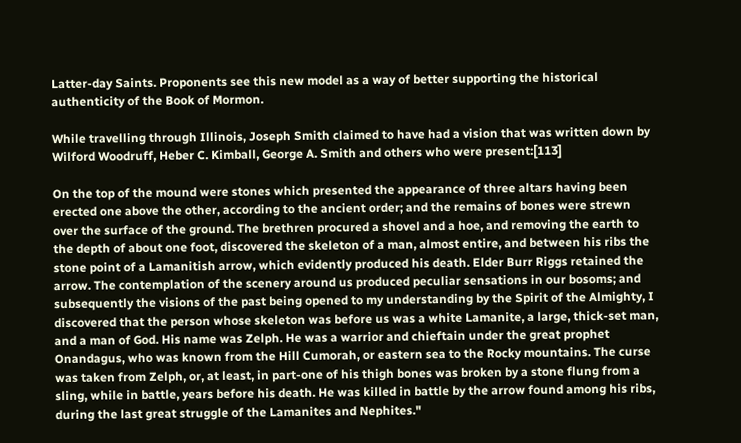Latter-day Saints. Proponents see this new model as a way of better supporting the historical authenticity of the Book of Mormon.

While travelling through Illinois, Joseph Smith claimed to have had a vision that was written down by Wilford Woodruff, Heber C. Kimball, George A. Smith and others who were present:[113]

On the top of the mound were stones which presented the appearance of three altars having been erected one above the other, according to the ancient order; and the remains of bones were strewn over the surface of the ground. The brethren procured a shovel and a hoe, and removing the earth to the depth of about one foot, discovered the skeleton of a man, almost entire, and between his ribs the stone point of a Lamanitish arrow, which evidently produced his death. Elder Burr Riggs retained the arrow. The contemplation of the scenery around us produced peculiar sensations in our bosoms; and subsequently the visions of the past being opened to my understanding by the Spirit of the Almighty, I discovered that the person whose skeleton was before us was a white Lamanite, a large, thick-set man, and a man of God. His name was Zelph. He was a warrior and chieftain under the great prophet Onandagus, who was known from the Hill Cumorah, or eastern sea to the Rocky mountains. The curse was taken from Zelph, or, at least, in part-one of his thigh bones was broken by a stone flung from a sling, while in battle, years before his death. He was killed in battle by the arrow found among his ribs, during the last great struggle of the Lamanites and Nephites."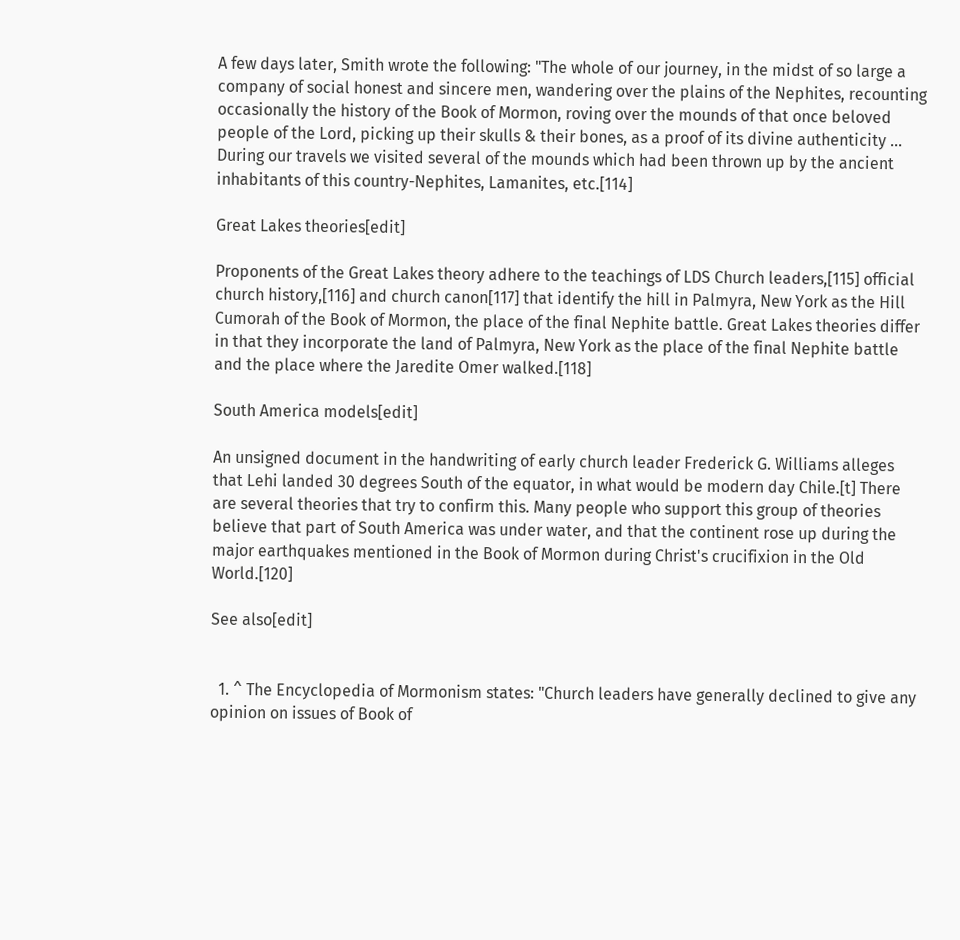A few days later, Smith wrote the following: "The whole of our journey, in the midst of so large a company of social honest and sincere men, wandering over the plains of the Nephites, recounting occasionally the history of the Book of Mormon, roving over the mounds of that once beloved people of the Lord, picking up their skulls & their bones, as a proof of its divine authenticity ... During our travels we visited several of the mounds which had been thrown up by the ancient inhabitants of this country-Nephites, Lamanites, etc.[114]

Great Lakes theories[edit]

Proponents of the Great Lakes theory adhere to the teachings of LDS Church leaders,[115] official church history,[116] and church canon[117] that identify the hill in Palmyra, New York as the Hill Cumorah of the Book of Mormon, the place of the final Nephite battle. Great Lakes theories differ in that they incorporate the land of Palmyra, New York as the place of the final Nephite battle and the place where the Jaredite Omer walked.[118]

South America models[edit]

An unsigned document in the handwriting of early church leader Frederick G. Williams alleges that Lehi landed 30 degrees South of the equator, in what would be modern day Chile.[t] There are several theories that try to confirm this. Many people who support this group of theories believe that part of South America was under water, and that the continent rose up during the major earthquakes mentioned in the Book of Mormon during Christ's crucifixion in the Old World.[120]

See also[edit]


  1. ^ The Encyclopedia of Mormonism states: "Church leaders have generally declined to give any opinion on issues of Book of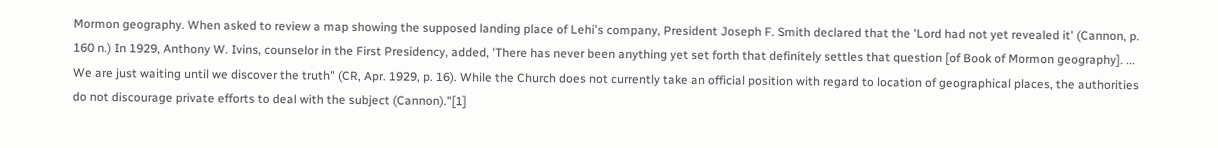Mormon geography. When asked to review a map showing the supposed landing place of Lehi's company, President Joseph F. Smith declared that the 'Lord had not yet revealed it' (Cannon, p. 160 n.) In 1929, Anthony W. Ivins, counselor in the First Presidency, added, 'There has never been anything yet set forth that definitely settles that question [of Book of Mormon geography]. ... We are just waiting until we discover the truth" (CR, Apr. 1929, p. 16). While the Church does not currently take an official position with regard to location of geographical places, the authorities do not discourage private efforts to deal with the subject (Cannon)."[1]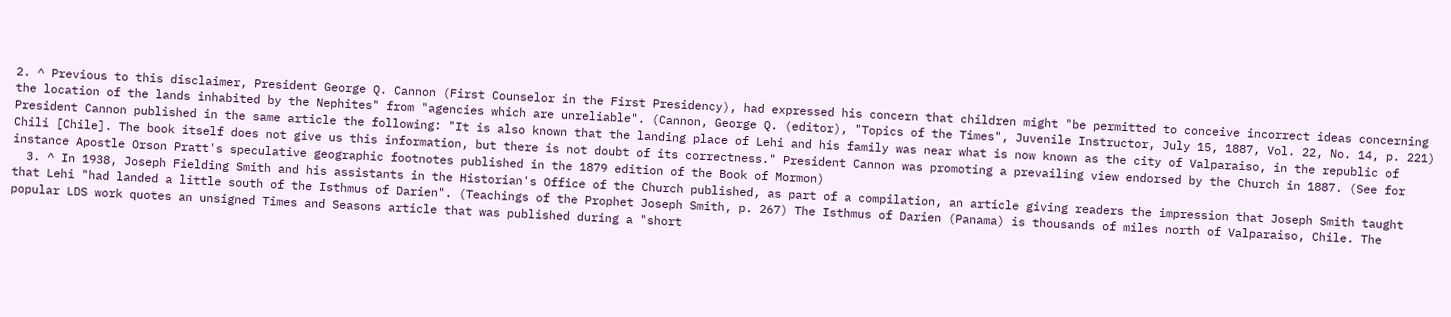2. ^ Previous to this disclaimer, President George Q. Cannon (First Counselor in the First Presidency), had expressed his concern that children might "be permitted to conceive incorrect ideas concerning the location of the lands inhabited by the Nephites" from "agencies which are unreliable". (Cannon, George Q. (editor), "Topics of the Times", Juvenile Instructor, July 15, 1887, Vol. 22, No. 14, p. 221) President Cannon published in the same article the following: "It is also known that the landing place of Lehi and his family was near what is now known as the city of Valparaiso, in the republic of Chili [Chile]. The book itself does not give us this information, but there is not doubt of its correctness." President Cannon was promoting a prevailing view endorsed by the Church in 1887. (See for instance Apostle Orson Pratt's speculative geographic footnotes published in the 1879 edition of the Book of Mormon)
  3. ^ In 1938, Joseph Fielding Smith and his assistants in the Historian's Office of the Church published, as part of a compilation, an article giving readers the impression that Joseph Smith taught that Lehi "had landed a little south of the Isthmus of Darien". (Teachings of the Prophet Joseph Smith, p. 267) The Isthmus of Darien (Panama) is thousands of miles north of Valparaiso, Chile. The popular LDS work quotes an unsigned Times and Seasons article that was published during a "short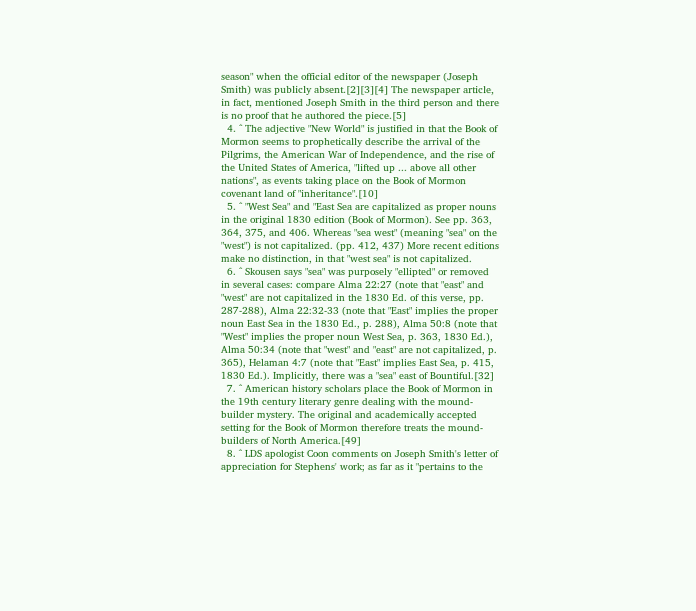season" when the official editor of the newspaper (Joseph Smith) was publicly absent.[2][3][4] The newspaper article, in fact, mentioned Joseph Smith in the third person and there is no proof that he authored the piece.[5]
  4. ^ The adjective "New World" is justified in that the Book of Mormon seems to prophetically describe the arrival of the Pilgrims, the American War of Independence, and the rise of the United States of America, "lifted up ... above all other nations", as events taking place on the Book of Mormon covenant land of "inheritance".[10]
  5. ^ "West Sea" and "East Sea are capitalized as proper nouns in the original 1830 edition (Book of Mormon). See pp. 363, 364, 375, and 406. Whereas "sea west" (meaning "sea" on the "west") is not capitalized. (pp. 412, 437) More recent editions make no distinction, in that "west sea" is not capitalized.
  6. ^ Skousen says "sea" was purposely "ellipted" or removed in several cases: compare Alma 22:27 (note that "east" and "west" are not capitalized in the 1830 Ed. of this verse, pp. 287-288), Alma 22:32-33 (note that "East" implies the proper noun East Sea in the 1830 Ed., p. 288), Alma 50:8 (note that "West" implies the proper noun West Sea, p. 363, 1830 Ed.), Alma 50:34 (note that "west" and "east" are not capitalized, p. 365), Helaman 4:7 (note that "East" implies East Sea, p. 415, 1830 Ed.). Implicitly, there was a "sea" east of Bountiful.[32]
  7. ^ American history scholars place the Book of Mormon in the 19th century literary genre dealing with the mound-builder mystery. The original and academically accepted setting for the Book of Mormon therefore treats the mound-builders of North America.[49]
  8. ^ LDS apologist Coon comments on Joseph Smith's letter of appreciation for Stephens' work; as far as it "pertains to the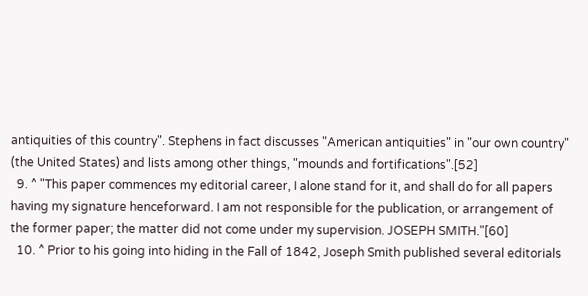antiquities of this country". Stephens in fact discusses "American antiquities" in "our own country" (the United States) and lists among other things, "mounds and fortifications".[52]
  9. ^ "This paper commences my editorial career, I alone stand for it, and shall do for all papers having my signature henceforward. I am not responsible for the publication, or arrangement of the former paper; the matter did not come under my supervision. JOSEPH SMITH."[60]
  10. ^ Prior to his going into hiding in the Fall of 1842, Joseph Smith published several editorials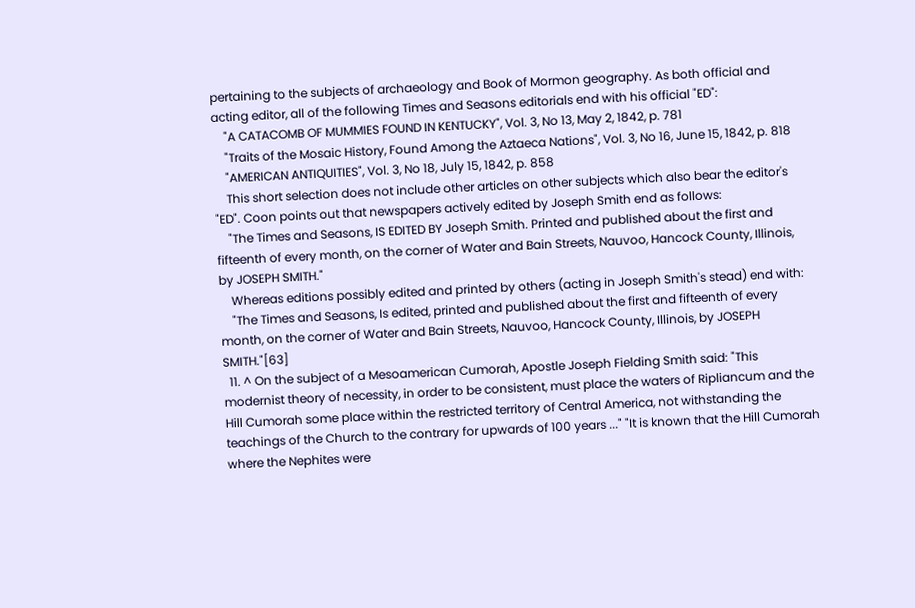pertaining to the subjects of archaeology and Book of Mormon geography. As both official and acting editor, all of the following Times and Seasons editorials end with his official "ED":
    "A CATACOMB OF MUMMIES FOUND IN KENTUCKY", Vol. 3, No 13, May 2, 1842, p. 781
    "Traits of the Mosaic History, Found Among the Aztaeca Nations", Vol. 3, No 16, June 15, 1842, p. 818
    "AMERICAN ANTIQUITIES", Vol. 3, No 18, July 15, 1842, p. 858
    This short selection does not include other articles on other subjects which also bear the editor's "ED". Coon points out that newspapers actively edited by Joseph Smith end as follows:
    "The Times and Seasons, IS EDITED BY Joseph Smith. Printed and published about the first and fifteenth of every month, on the corner of Water and Bain Streets, Nauvoo, Hancock County, Illinois, by JOSEPH SMITH."
    Whereas editions possibly edited and printed by others (acting in Joseph Smith's stead) end with:
    "The Times and Seasons, Is edited, printed and published about the first and fifteenth of every month, on the corner of Water and Bain Streets, Nauvoo, Hancock County, Illinois, by JOSEPH SMITH."[63]
  11. ^ On the subject of a Mesoamerican Cumorah, Apostle Joseph Fielding Smith said: "This modernist theory of necessity, in order to be consistent, must place the waters of Ripliancum and the Hill Cumorah some place within the restricted territory of Central America, not withstanding the teachings of the Church to the contrary for upwards of 100 years ..." "It is known that the Hill Cumorah where the Nephites were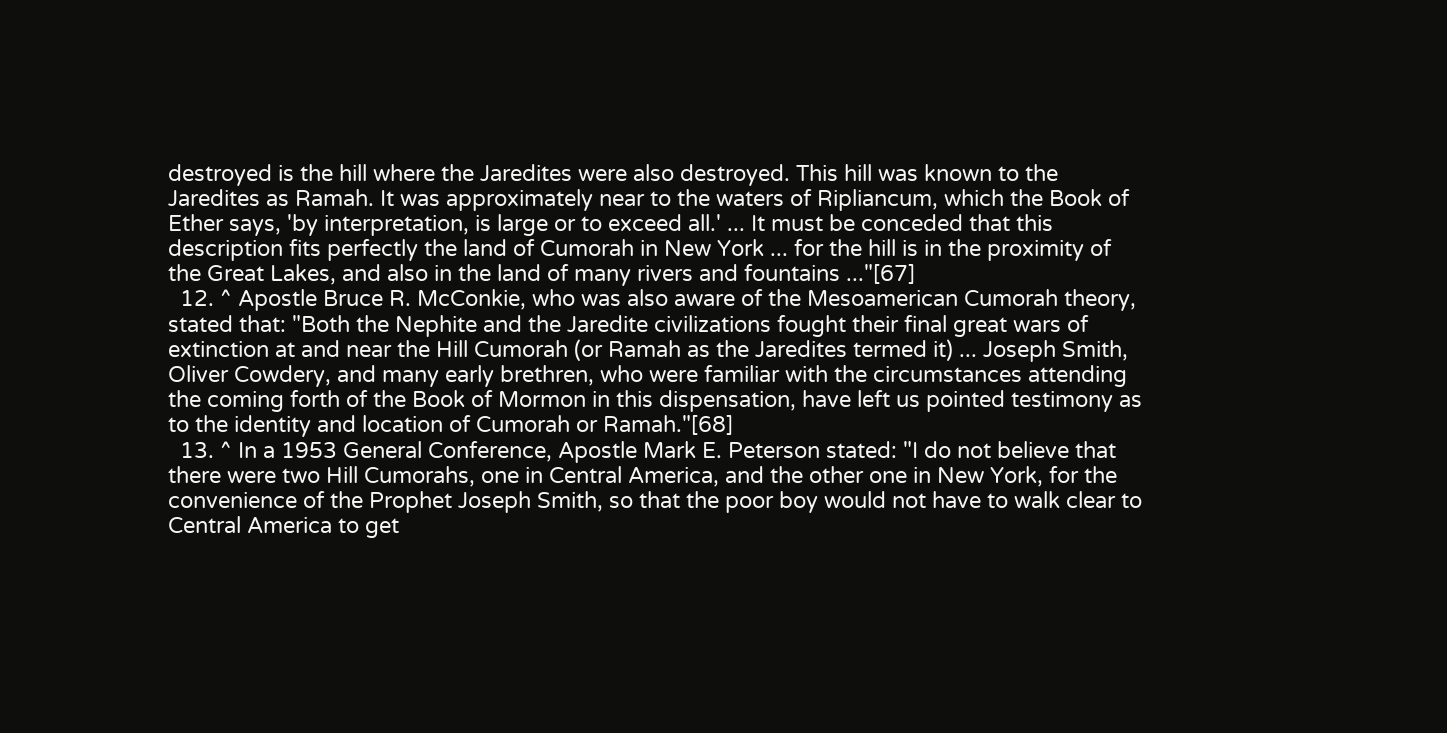destroyed is the hill where the Jaredites were also destroyed. This hill was known to the Jaredites as Ramah. It was approximately near to the waters of Ripliancum, which the Book of Ether says, 'by interpretation, is large or to exceed all.' ... It must be conceded that this description fits perfectly the land of Cumorah in New York ... for the hill is in the proximity of the Great Lakes, and also in the land of many rivers and fountains ..."[67]
  12. ^ Apostle Bruce R. McConkie, who was also aware of the Mesoamerican Cumorah theory, stated that: "Both the Nephite and the Jaredite civilizations fought their final great wars of extinction at and near the Hill Cumorah (or Ramah as the Jaredites termed it) ... Joseph Smith, Oliver Cowdery, and many early brethren, who were familiar with the circumstances attending the coming forth of the Book of Mormon in this dispensation, have left us pointed testimony as to the identity and location of Cumorah or Ramah."[68]
  13. ^ In a 1953 General Conference, Apostle Mark E. Peterson stated: "I do not believe that there were two Hill Cumorahs, one in Central America, and the other one in New York, for the convenience of the Prophet Joseph Smith, so that the poor boy would not have to walk clear to Central America to get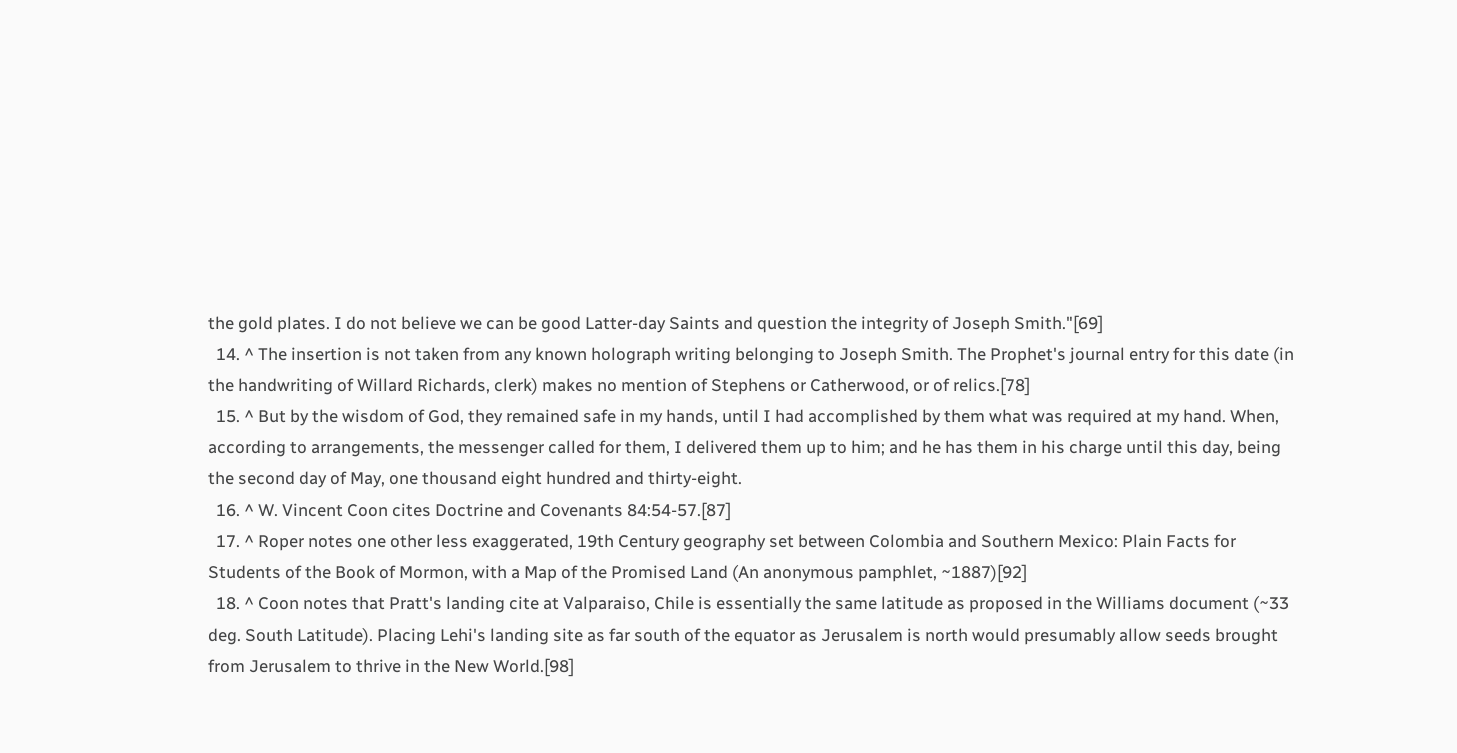the gold plates. I do not believe we can be good Latter-day Saints and question the integrity of Joseph Smith."[69]
  14. ^ The insertion is not taken from any known holograph writing belonging to Joseph Smith. The Prophet's journal entry for this date (in the handwriting of Willard Richards, clerk) makes no mention of Stephens or Catherwood, or of relics.[78]
  15. ^ But by the wisdom of God, they remained safe in my hands, until I had accomplished by them what was required at my hand. When, according to arrangements, the messenger called for them, I delivered them up to him; and he has them in his charge until this day, being the second day of May, one thousand eight hundred and thirty-eight.
  16. ^ W. Vincent Coon cites Doctrine and Covenants 84:54-57.[87]
  17. ^ Roper notes one other less exaggerated, 19th Century geography set between Colombia and Southern Mexico: Plain Facts for Students of the Book of Mormon, with a Map of the Promised Land (An anonymous pamphlet, ~1887)[92]
  18. ^ Coon notes that Pratt's landing cite at Valparaiso, Chile is essentially the same latitude as proposed in the Williams document (~33 deg. South Latitude). Placing Lehi's landing site as far south of the equator as Jerusalem is north would presumably allow seeds brought from Jerusalem to thrive in the New World.[98]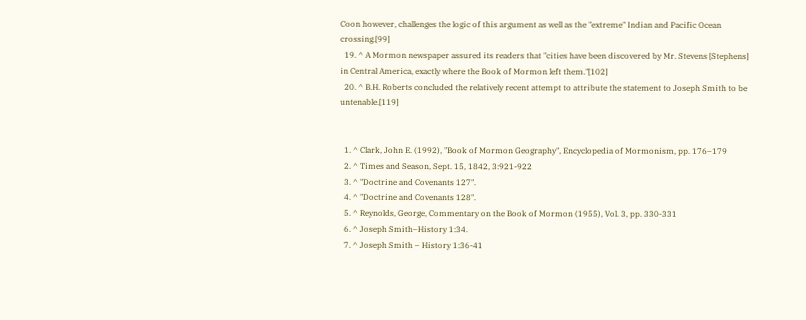Coon however, challenges the logic of this argument as well as the "extreme" Indian and Pacific Ocean crossing.[99]
  19. ^ A Mormon newspaper assured its readers that "cities have been discovered by Mr. Stevens [Stephens] in Central America, exactly where the Book of Mormon left them."[102]
  20. ^ B.H. Roberts concluded the relatively recent attempt to attribute the statement to Joseph Smith to be untenable.[119]


  1. ^ Clark, John E. (1992), "Book of Mormon Geography", Encyclopedia of Mormonism, pp. 176–179
  2. ^ Times and Season, Sept. 15, 1842, 3:921-922
  3. ^ "Doctrine and Covenants 127".
  4. ^ "Doctrine and Covenants 128".
  5. ^ Reynolds, George, Commentary on the Book of Mormon (1955), Vol. 3, pp. 330-331
  6. ^ Joseph Smith–History 1:34.
  7. ^ Joseph Smith – History 1:36-41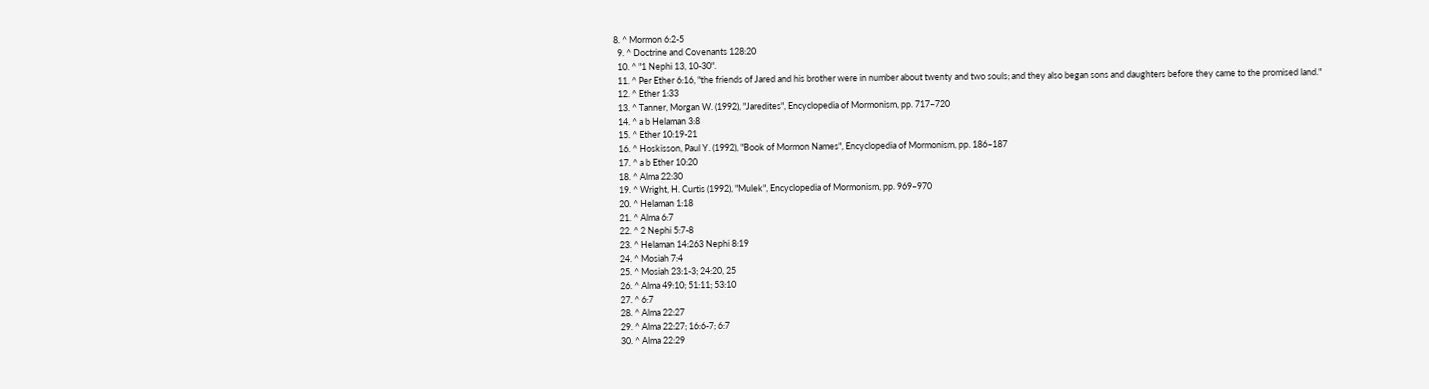8. ^ Mormon 6:2-5
  9. ^ Doctrine and Covenants 128:20
  10. ^ "1 Nephi 13, 10-30".
  11. ^ Per Ether 6:16, "the friends of Jared and his brother were in number about twenty and two souls; and they also began sons and daughters before they came to the promised land."
  12. ^ Ether 1:33
  13. ^ Tanner, Morgan W. (1992), "Jaredites", Encyclopedia of Mormonism, pp. 717–720
  14. ^ a b Helaman 3:8
  15. ^ Ether 10:19-21
  16. ^ Hoskisson, Paul Y. (1992), "Book of Mormon Names", Encyclopedia of Mormonism, pp. 186–187
  17. ^ a b Ether 10:20
  18. ^ Alma 22:30
  19. ^ Wright, H. Curtis (1992), "Mulek", Encyclopedia of Mormonism, pp. 969–970
  20. ^ Helaman 1:18
  21. ^ Alma 6:7
  22. ^ 2 Nephi 5:7-8
  23. ^ Helaman 14:263 Nephi 8:19
  24. ^ Mosiah 7:4
  25. ^ Mosiah 23:1-3; 24:20, 25
  26. ^ Alma 49:10; 51:11; 53:10
  27. ^ 6:7
  28. ^ Alma 22:27
  29. ^ Alma 22:27; 16:6-7; 6:7
  30. ^ Alma 22:29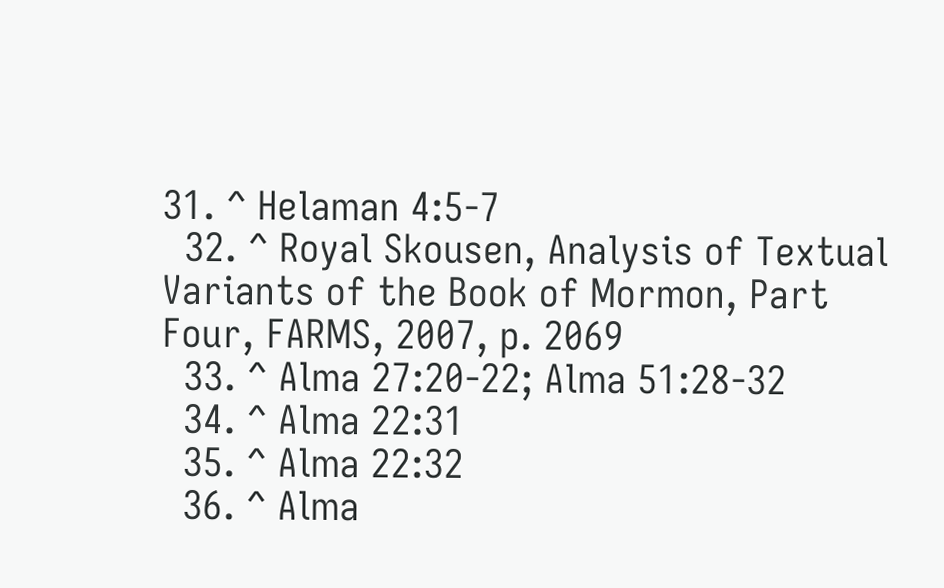31. ^ Helaman 4:5-7
  32. ^ Royal Skousen, Analysis of Textual Variants of the Book of Mormon, Part Four, FARMS, 2007, p. 2069
  33. ^ Alma 27:20-22; Alma 51:28-32
  34. ^ Alma 22:31
  35. ^ Alma 22:32
  36. ^ Alma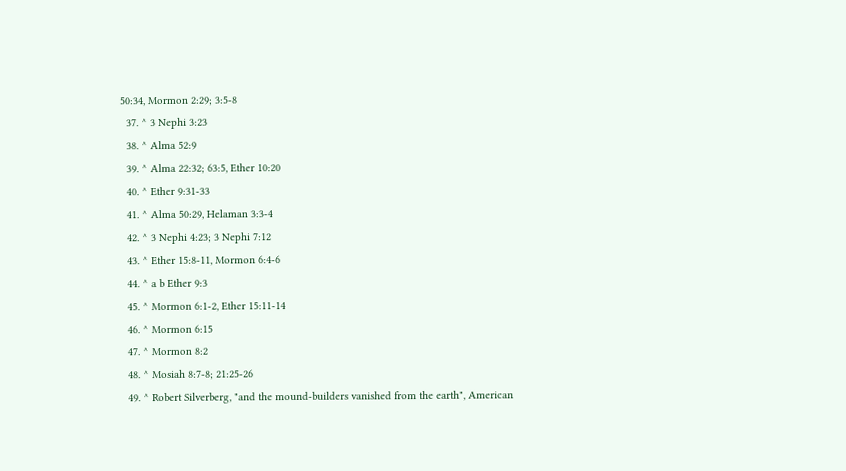50:34, Mormon 2:29; 3:5-8
  37. ^ 3 Nephi 3:23
  38. ^ Alma 52:9
  39. ^ Alma 22:32; 63:5, Ether 10:20
  40. ^ Ether 9:31-33
  41. ^ Alma 50:29, Helaman 3:3-4
  42. ^ 3 Nephi 4:23; 3 Nephi 7:12
  43. ^ Ether 15:8-11, Mormon 6:4-6
  44. ^ a b Ether 9:3
  45. ^ Mormon 6:1-2, Ether 15:11-14
  46. ^ Mormon 6:15
  47. ^ Mormon 8:2
  48. ^ Mosiah 8:7-8; 21:25-26
  49. ^ Robert Silverberg, "and the mound-builders vanished from the earth", American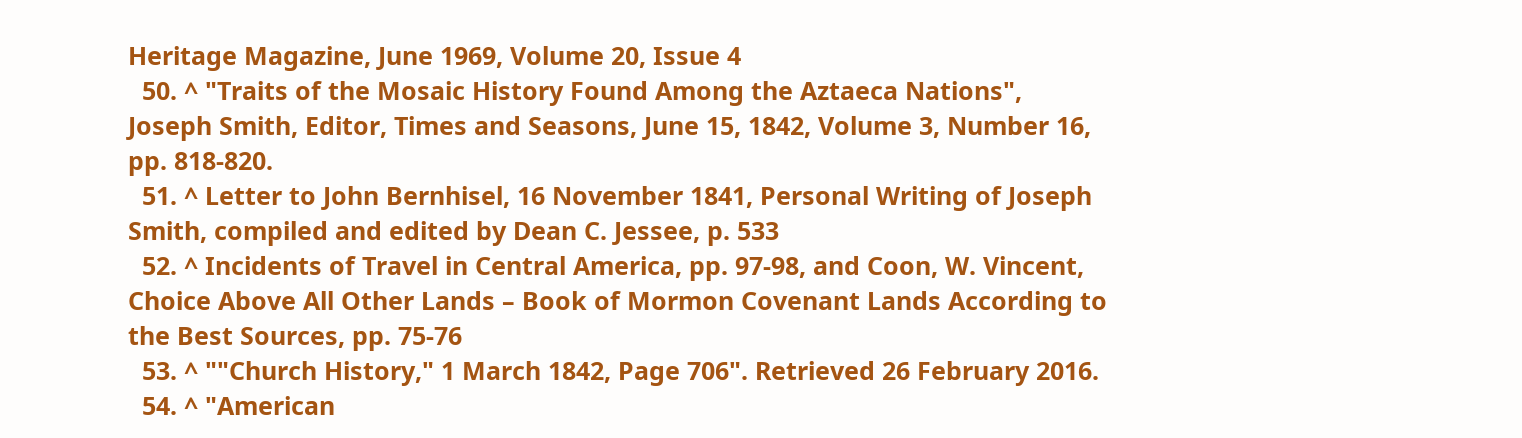Heritage Magazine, June 1969, Volume 20, Issue 4
  50. ^ "Traits of the Mosaic History Found Among the Aztaeca Nations", Joseph Smith, Editor, Times and Seasons, June 15, 1842, Volume 3, Number 16, pp. 818-820.
  51. ^ Letter to John Bernhisel, 16 November 1841, Personal Writing of Joseph Smith, compiled and edited by Dean C. Jessee, p. 533
  52. ^ Incidents of Travel in Central America, pp. 97-98, and Coon, W. Vincent, Choice Above All Other Lands – Book of Mormon Covenant Lands According to the Best Sources, pp. 75-76
  53. ^ ""Church History," 1 March 1842, Page 706". Retrieved 26 February 2016.
  54. ^ "American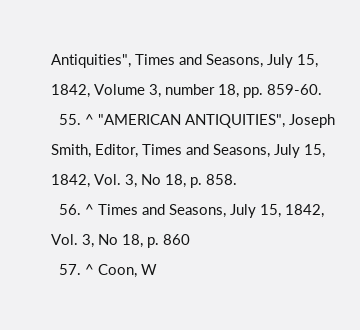Antiquities", Times and Seasons, July 15, 1842, Volume 3, number 18, pp. 859-60.
  55. ^ "AMERICAN ANTIQUITIES", Joseph Smith, Editor, Times and Seasons, July 15, 1842, Vol. 3, No 18, p. 858.
  56. ^ Times and Seasons, July 15, 1842, Vol. 3, No 18, p. 860
  57. ^ Coon, W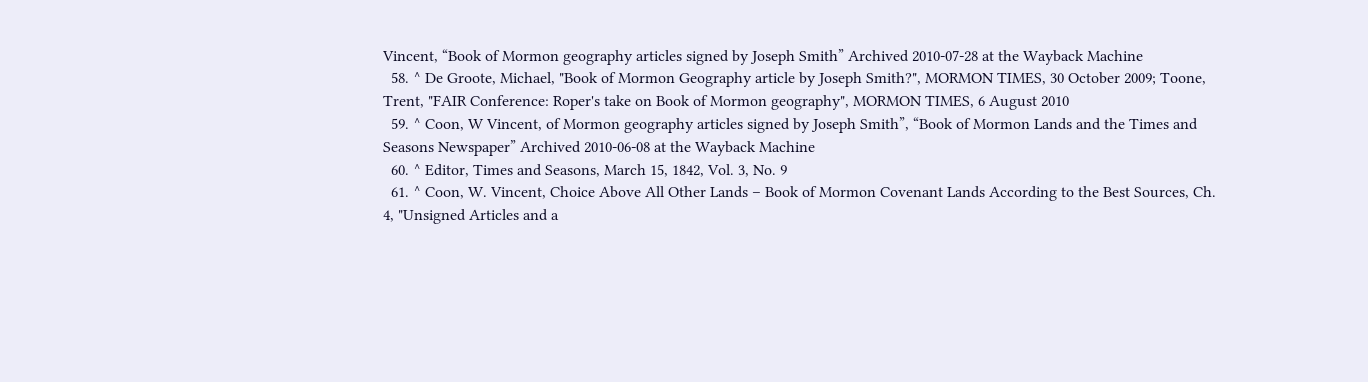Vincent, “Book of Mormon geography articles signed by Joseph Smith” Archived 2010-07-28 at the Wayback Machine
  58. ^ De Groote, Michael, "Book of Mormon Geography article by Joseph Smith?", MORMON TIMES, 30 October 2009; Toone, Trent, "FAIR Conference: Roper's take on Book of Mormon geography", MORMON TIMES, 6 August 2010
  59. ^ Coon, W Vincent, of Mormon geography articles signed by Joseph Smith”, “Book of Mormon Lands and the Times and Seasons Newspaper” Archived 2010-06-08 at the Wayback Machine
  60. ^ Editor, Times and Seasons, March 15, 1842, Vol. 3, No. 9
  61. ^ Coon, W. Vincent, Choice Above All Other Lands – Book of Mormon Covenant Lands According to the Best Sources, Ch. 4, "Unsigned Articles and a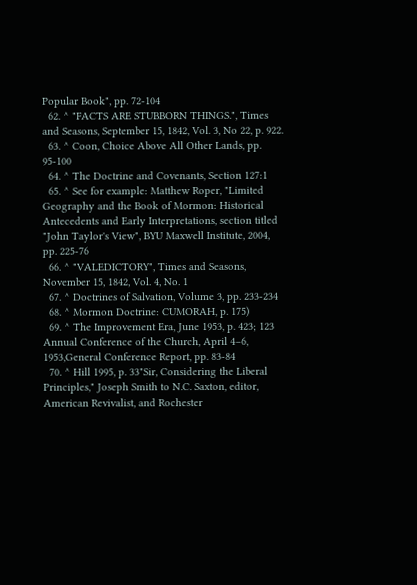Popular Book", pp. 72-104
  62. ^ "FACTS ARE STUBBORN THINGS.", Times and Seasons, September 15, 1842, Vol. 3, No 22, p. 922.
  63. ^ Coon, Choice Above All Other Lands, pp. 95-100
  64. ^ The Doctrine and Covenants, Section 127:1
  65. ^ See for example: Matthew Roper, "Limited Geography and the Book of Mormon: Historical Antecedents and Early Interpretations, section titled "John Taylor's View", BYU Maxwell Institute, 2004, pp. 225-76
  66. ^ "VALEDICTORY", Times and Seasons, November 15, 1842, Vol. 4, No. 1
  67. ^ Doctrines of Salvation, Volume 3, pp. 233-234
  68. ^ Mormon Doctrine: CUMORAH, p. 175)
  69. ^ The Improvement Era, June 1953, p. 423; 123 Annual Conference of the Church, April 4–6, 1953,General Conference Report, pp. 83-84
  70. ^ Hill 1995, p. 33"Sir, Considering the Liberal Principles," Joseph Smith to N.C. Saxton, editor, American Revivalist, and Rochester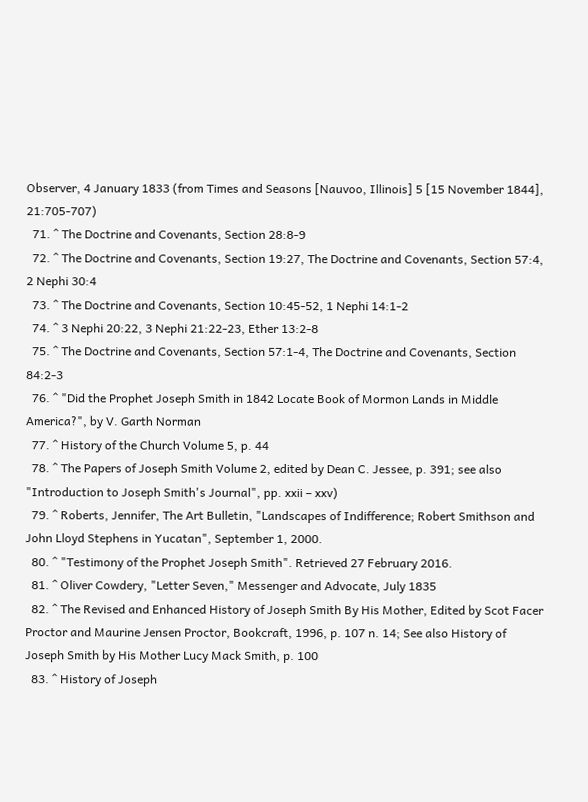Observer, 4 January 1833 (from Times and Seasons [Nauvoo, Illinois] 5 [15 November 1844], 21:705-707)
  71. ^ The Doctrine and Covenants, Section 28:8-9
  72. ^ The Doctrine and Covenants, Section 19:27, The Doctrine and Covenants, Section 57:4, 2 Nephi 30:4
  73. ^ The Doctrine and Covenants, Section 10:45-52, 1 Nephi 14:1-2
  74. ^ 3 Nephi 20:22, 3 Nephi 21:22-23, Ether 13:2-8
  75. ^ The Doctrine and Covenants, Section 57:1-4, The Doctrine and Covenants, Section 84:2-3
  76. ^ "Did the Prophet Joseph Smith in 1842 Locate Book of Mormon Lands in Middle America?", by V. Garth Norman
  77. ^ History of the Church Volume 5, p. 44
  78. ^ The Papers of Joseph Smith Volume 2, edited by Dean C. Jessee, p. 391; see also "Introduction to Joseph Smith's Journal", pp. xxii – xxv)
  79. ^ Roberts, Jennifer, The Art Bulletin, "Landscapes of Indifference; Robert Smithson and John Lloyd Stephens in Yucatan", September 1, 2000.
  80. ^ "Testimony of the Prophet Joseph Smith". Retrieved 27 February 2016.
  81. ^ Oliver Cowdery, "Letter Seven," Messenger and Advocate, July 1835
  82. ^ The Revised and Enhanced History of Joseph Smith By His Mother, Edited by Scot Facer Proctor and Maurine Jensen Proctor, Bookcraft, 1996, p. 107 n. 14; See also History of Joseph Smith by His Mother Lucy Mack Smith, p. 100
  83. ^ History of Joseph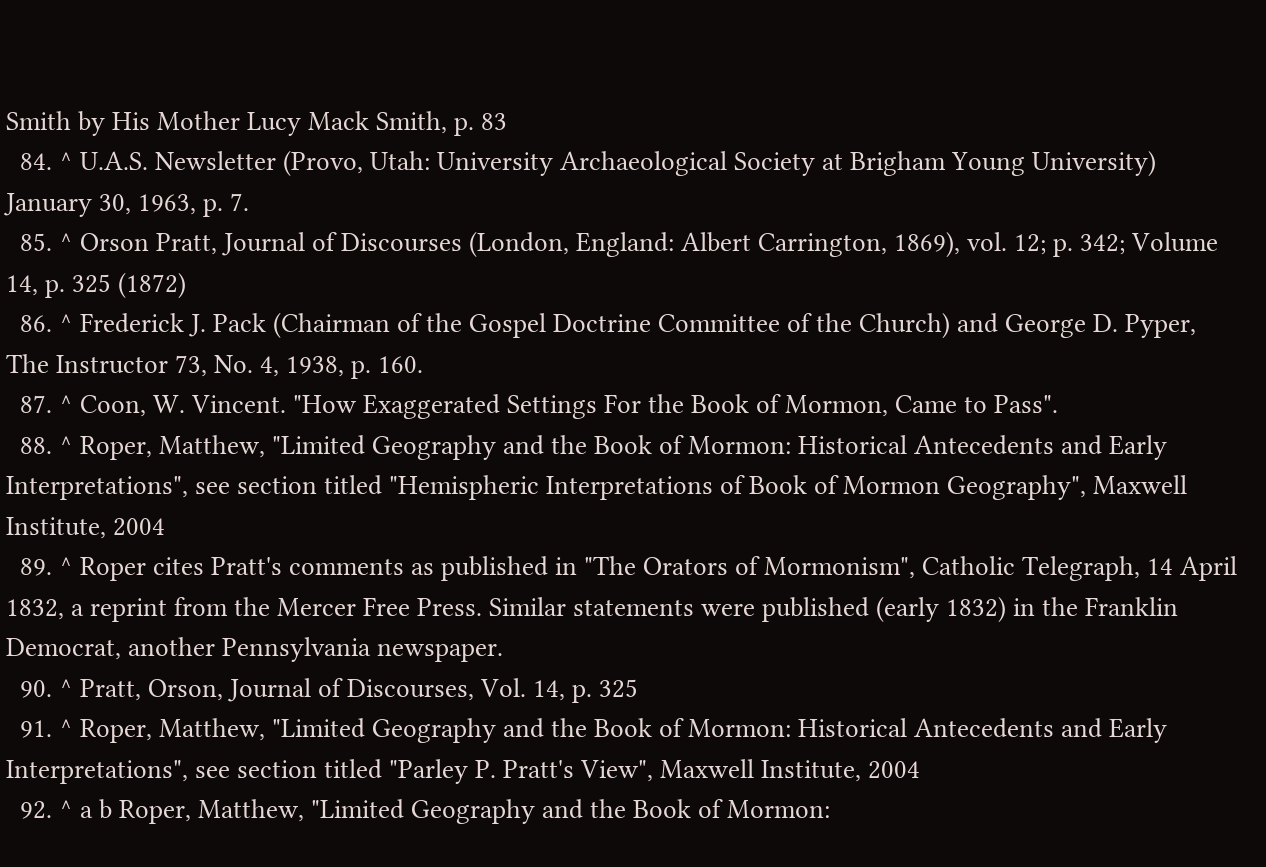Smith by His Mother Lucy Mack Smith, p. 83
  84. ^ U.A.S. Newsletter (Provo, Utah: University Archaeological Society at Brigham Young University) January 30, 1963, p. 7.
  85. ^ Orson Pratt, Journal of Discourses (London, England: Albert Carrington, 1869), vol. 12; p. 342; Volume 14, p. 325 (1872)
  86. ^ Frederick J. Pack (Chairman of the Gospel Doctrine Committee of the Church) and George D. Pyper, The Instructor 73, No. 4, 1938, p. 160.
  87. ^ Coon, W. Vincent. "How Exaggerated Settings For the Book of Mormon, Came to Pass".
  88. ^ Roper, Matthew, "Limited Geography and the Book of Mormon: Historical Antecedents and Early Interpretations", see section titled "Hemispheric Interpretations of Book of Mormon Geography", Maxwell Institute, 2004
  89. ^ Roper cites Pratt's comments as published in "The Orators of Mormonism", Catholic Telegraph, 14 April 1832, a reprint from the Mercer Free Press. Similar statements were published (early 1832) in the Franklin Democrat, another Pennsylvania newspaper.
  90. ^ Pratt, Orson, Journal of Discourses, Vol. 14, p. 325
  91. ^ Roper, Matthew, "Limited Geography and the Book of Mormon: Historical Antecedents and Early Interpretations", see section titled "Parley P. Pratt's View", Maxwell Institute, 2004
  92. ^ a b Roper, Matthew, "Limited Geography and the Book of Mormon: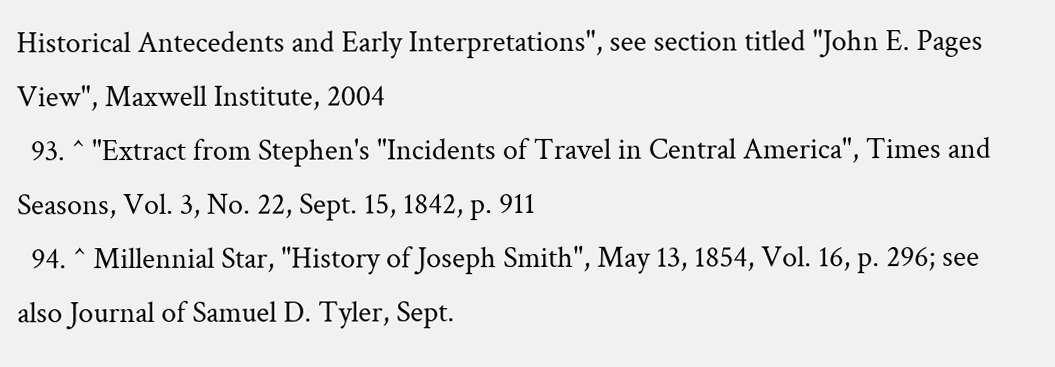Historical Antecedents and Early Interpretations", see section titled "John E. Pages View", Maxwell Institute, 2004
  93. ^ "Extract from Stephen's "Incidents of Travel in Central America", Times and Seasons, Vol. 3, No. 22, Sept. 15, 1842, p. 911
  94. ^ Millennial Star, "History of Joseph Smith", May 13, 1854, Vol. 16, p. 296; see also Journal of Samuel D. Tyler, Sept.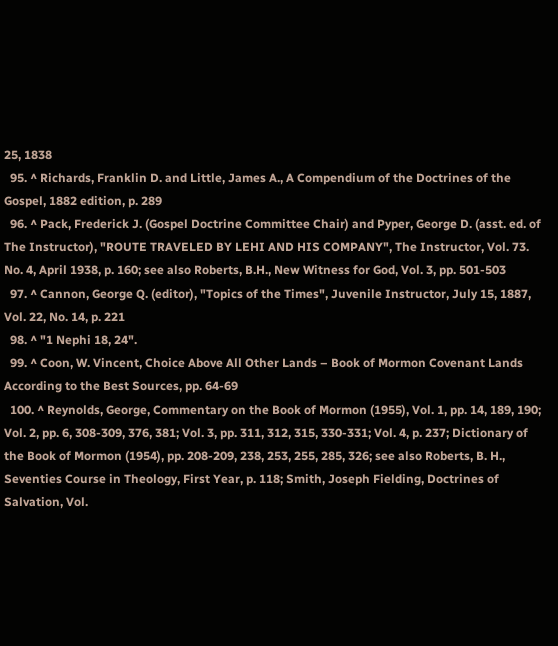25, 1838
  95. ^ Richards, Franklin D. and Little, James A., A Compendium of the Doctrines of the Gospel, 1882 edition, p. 289
  96. ^ Pack, Frederick J. (Gospel Doctrine Committee Chair) and Pyper, George D. (asst. ed. of The Instructor), "ROUTE TRAVELED BY LEHI AND HIS COMPANY", The Instructor, Vol. 73. No. 4, April 1938, p. 160; see also Roberts, B.H., New Witness for God, Vol. 3, pp. 501-503
  97. ^ Cannon, George Q. (editor), "Topics of the Times", Juvenile Instructor, July 15, 1887, Vol. 22, No. 14, p. 221
  98. ^ "1 Nephi 18, 24".
  99. ^ Coon, W. Vincent, Choice Above All Other Lands – Book of Mormon Covenant Lands According to the Best Sources, pp. 64-69
  100. ^ Reynolds, George, Commentary on the Book of Mormon (1955), Vol. 1, pp. 14, 189, 190; Vol. 2, pp. 6, 308-309, 376, 381; Vol. 3, pp. 311, 312, 315, 330-331; Vol. 4, p. 237; Dictionary of the Book of Mormon (1954), pp. 208-209, 238, 253, 255, 285, 326; see also Roberts, B. H., Seventies Course in Theology, First Year, p. 118; Smith, Joseph Fielding, Doctrines of Salvation, Vol.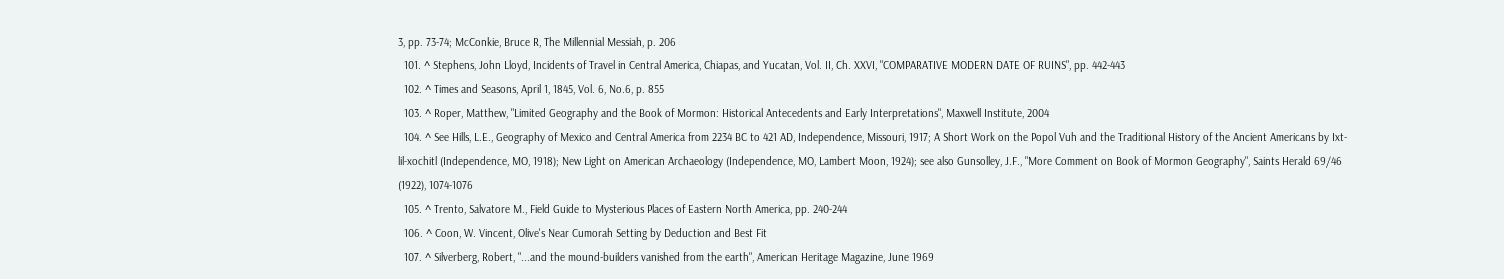3, pp. 73-74; McConkie, Bruce R, The Millennial Messiah, p. 206
  101. ^ Stephens, John Lloyd, Incidents of Travel in Central America, Chiapas, and Yucatan, Vol. II, Ch. XXVI, "COMPARATIVE MODERN DATE OF RUINS", pp. 442-443
  102. ^ Times and Seasons, April 1, 1845, Vol. 6, No.6, p. 855
  103. ^ Roper, Matthew, "Limited Geography and the Book of Mormon: Historical Antecedents and Early Interpretations", Maxwell Institute, 2004
  104. ^ See Hills, L.E., Geography of Mexico and Central America from 2234 BC to 421 AD, Independence, Missouri, 1917; A Short Work on the Popol Vuh and the Traditional History of the Ancient Americans by Ixt-lil-xochitl (Independence, MO, 1918); New Light on American Archaeology (Independence, MO, Lambert Moon, 1924); see also Gunsolley, J.F., "More Comment on Book of Mormon Geography", Saints Herald 69/46 (1922), 1074-1076
  105. ^ Trento, Salvatore M., Field Guide to Mysterious Places of Eastern North America, pp. 240-244
  106. ^ Coon, W. Vincent, Olive's Near Cumorah Setting by Deduction and Best Fit
  107. ^ Silverberg, Robert, "...and the mound-builders vanished from the earth", American Heritage Magazine, June 1969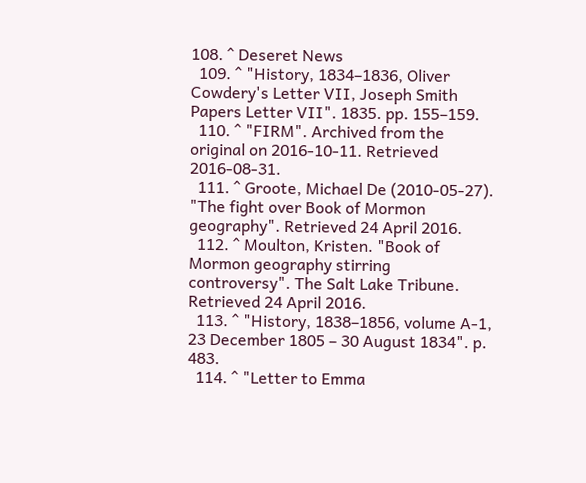108. ^ Deseret News
  109. ^ "History, 1834–1836, Oliver Cowdery's Letter VII, Joseph Smith Papers Letter VII". 1835. pp. 155–159.
  110. ^ "FIRM". Archived from the original on 2016-10-11. Retrieved 2016-08-31.
  111. ^ Groote, Michael De (2010-05-27). "The fight over Book of Mormon geography". Retrieved 24 April 2016.
  112. ^ Moulton, Kristen. "Book of Mormon geography stirring controversy". The Salt Lake Tribune. Retrieved 24 April 2016.
  113. ^ "History, 1838–1856, volume A-1, 23 December 1805 – 30 August 1834". p. 483.
  114. ^ "Letter to Emma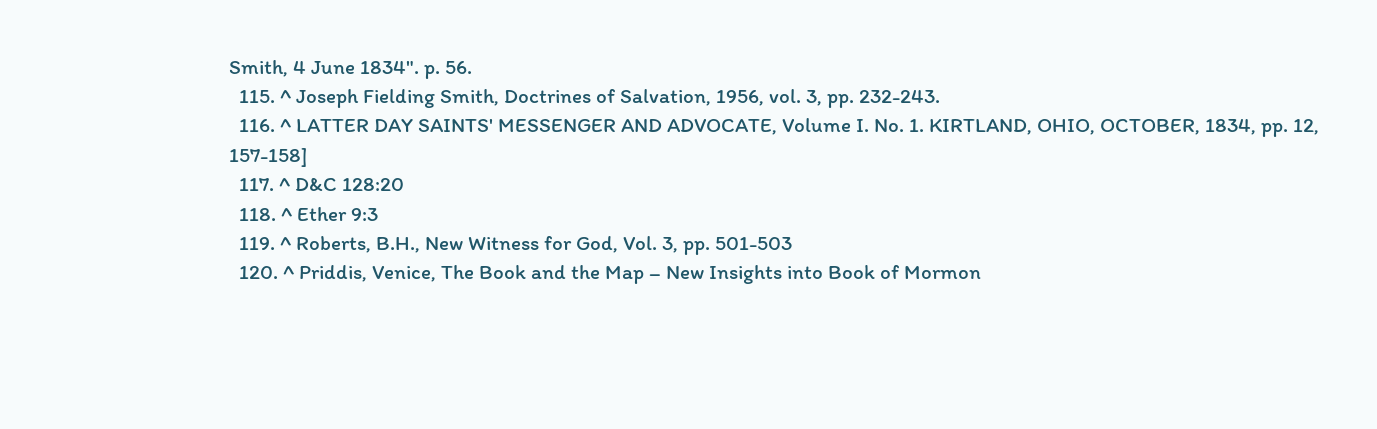Smith, 4 June 1834". p. 56.
  115. ^ Joseph Fielding Smith, Doctrines of Salvation, 1956, vol. 3, pp. 232-243.
  116. ^ LATTER DAY SAINTS' MESSENGER AND ADVOCATE, Volume I. No. 1. KIRTLAND, OHIO, OCTOBER, 1834, pp. 12, 157-158]
  117. ^ D&C 128:20
  118. ^ Ether 9:3
  119. ^ Roberts, B.H., New Witness for God, Vol. 3, pp. 501-503
  120. ^ Priddis, Venice, The Book and the Map – New Insights into Book of Mormon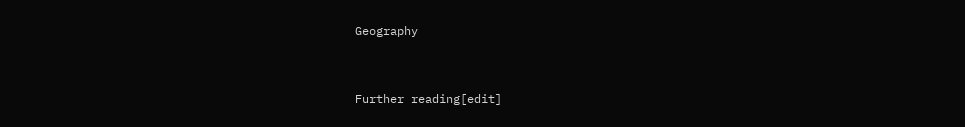Geography


Further reading[edit]